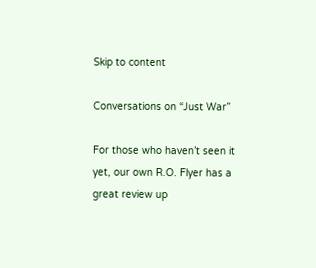Skip to content

Conversations on “Just War”

For those who haven’t seen it yet, our own R.O. Flyer has a great review up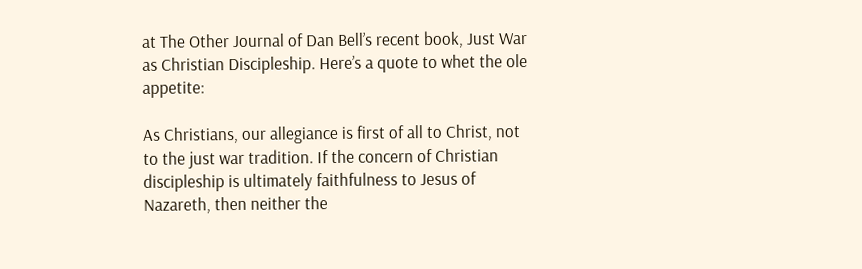at The Other Journal of Dan Bell’s recent book, Just War as Christian Discipleship. Here’s a quote to whet the ole appetite:

As Christians, our allegiance is first of all to Christ, not to the just war tradition. If the concern of Christian discipleship is ultimately faithfulness to Jesus of Nazareth, then neither the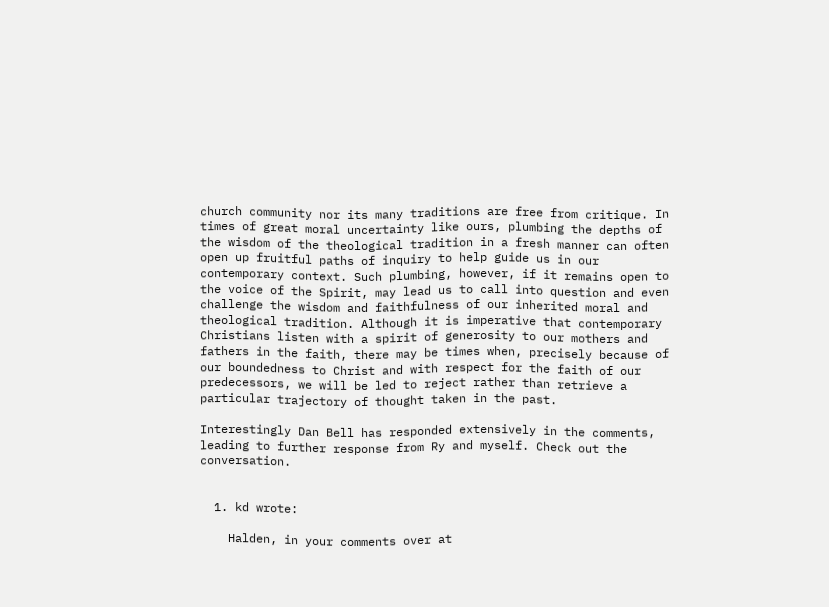church community nor its many traditions are free from critique. In times of great moral uncertainty like ours, plumbing the depths of the wisdom of the theological tradition in a fresh manner can often open up fruitful paths of inquiry to help guide us in our contemporary context. Such plumbing, however, if it remains open to the voice of the Spirit, may lead us to call into question and even challenge the wisdom and faithfulness of our inherited moral and theological tradition. Although it is imperative that contemporary Christians listen with a spirit of generosity to our mothers and fathers in the faith, there may be times when, precisely because of our boundedness to Christ and with respect for the faith of our predecessors, we will be led to reject rather than retrieve a particular trajectory of thought taken in the past.

Interestingly Dan Bell has responded extensively in the comments, leading to further response from Ry and myself. Check out the conversation.


  1. kd wrote:

    Halden, in your comments over at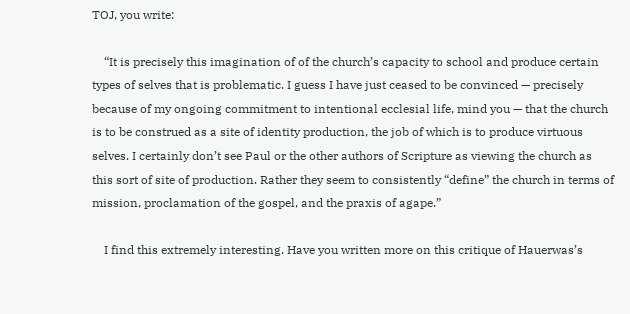TOJ, you write:

    “It is precisely this imagination of of the church’s capacity to school and produce certain types of selves that is problematic. I guess I have just ceased to be convinced — precisely because of my ongoing commitment to intentional ecclesial life, mind you — that the church is to be construed as a site of identity production, the job of which is to produce virtuous selves. I certainly don’t see Paul or the other authors of Scripture as viewing the church as this sort of site of production. Rather they seem to consistently “define” the church in terms of mission, proclamation of the gospel, and the praxis of agape.”

    I find this extremely interesting. Have you written more on this critique of Hauerwas’s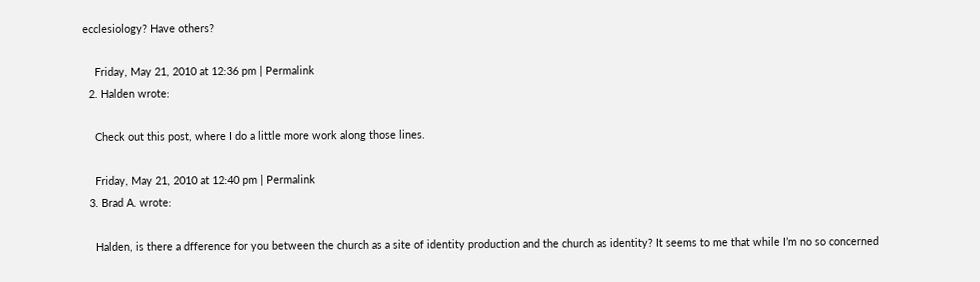ecclesiology? Have others?

    Friday, May 21, 2010 at 12:36 pm | Permalink
  2. Halden wrote:

    Check out this post, where I do a little more work along those lines.

    Friday, May 21, 2010 at 12:40 pm | Permalink
  3. Brad A. wrote:

    Halden, is there a dfference for you between the church as a site of identity production and the church as identity? It seems to me that while I’m no so concerned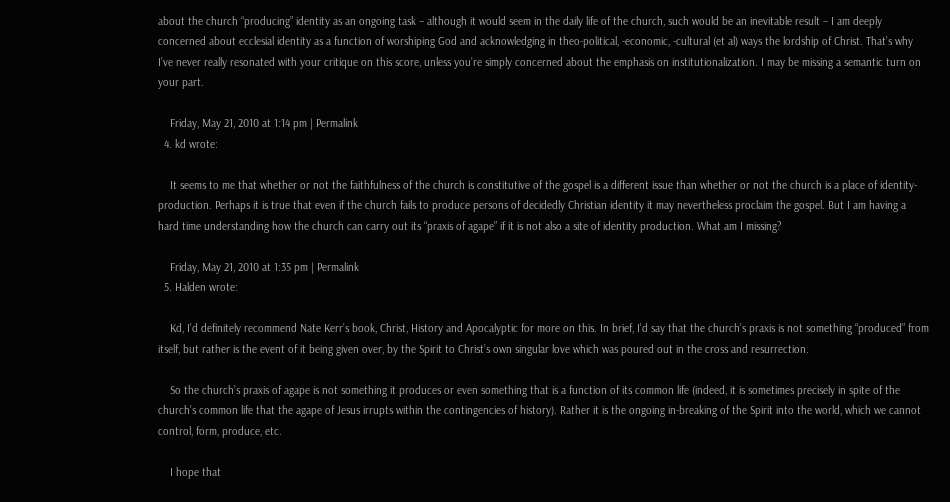about the church “producing” identity as an ongoing task – although it would seem in the daily life of the church, such would be an inevitable result – I am deeply concerned about ecclesial identity as a function of worshiping God and acknowledging in theo-political, -economic, -cultural (et al) ways the lordship of Christ. That’s why I’ve never really resonated with your critique on this score, unless you’re simply concerned about the emphasis on institutionalization. I may be missing a semantic turn on your part.

    Friday, May 21, 2010 at 1:14 pm | Permalink
  4. kd wrote:

    It seems to me that whether or not the faithfulness of the church is constitutive of the gospel is a different issue than whether or not the church is a place of identity-production. Perhaps it is true that even if the church fails to produce persons of decidedly Christian identity it may nevertheless proclaim the gospel. But I am having a hard time understanding how the church can carry out its “praxis of agape” if it is not also a site of identity production. What am I missing?

    Friday, May 21, 2010 at 1:35 pm | Permalink
  5. Halden wrote:

    Kd, I’d definitely recommend Nate Kerr’s book, Christ, History and Apocalyptic for more on this. In brief, I’d say that the church’s praxis is not something “produced” from itself, but rather is the event of it being given over, by the Spirit to Christ’s own singular love which was poured out in the cross and resurrection.

    So the church’s praxis of agape is not something it produces or even something that is a function of its common life (indeed, it is sometimes precisely in spite of the church’s common life that the agape of Jesus irrupts within the contingencies of history). Rather it is the ongoing in-breaking of the Spirit into the world, which we cannot control, form, produce, etc.

    I hope that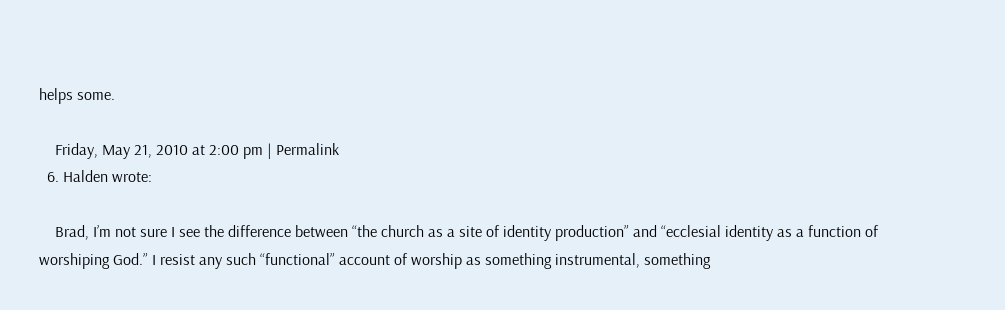helps some.

    Friday, May 21, 2010 at 2:00 pm | Permalink
  6. Halden wrote:

    Brad, I’m not sure I see the difference between “the church as a site of identity production” and “ecclesial identity as a function of worshiping God.” I resist any such “functional” account of worship as something instrumental, something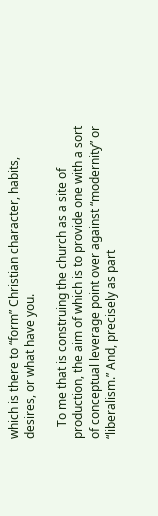which is there to “form” Christian character, habits, desires, or what have you.

    To me that is construing the church as a site of production, the aim of which is to provide one with a sort of conceptual leverage point over against “modernity” or “liberalism.” And, precisely as part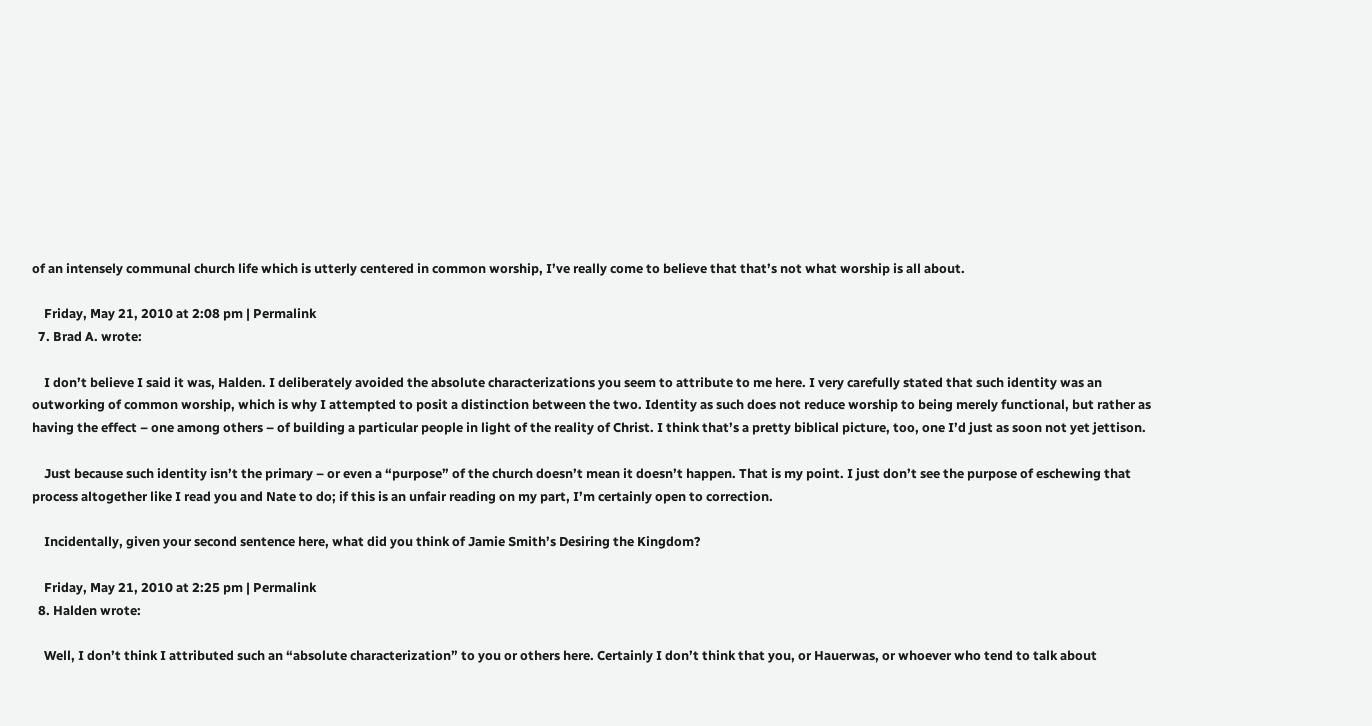of an intensely communal church life which is utterly centered in common worship, I’ve really come to believe that that’s not what worship is all about.

    Friday, May 21, 2010 at 2:08 pm | Permalink
  7. Brad A. wrote:

    I don’t believe I said it was, Halden. I deliberately avoided the absolute characterizations you seem to attribute to me here. I very carefully stated that such identity was an outworking of common worship, which is why I attempted to posit a distinction between the two. Identity as such does not reduce worship to being merely functional, but rather as having the effect – one among others – of building a particular people in light of the reality of Christ. I think that’s a pretty biblical picture, too, one I’d just as soon not yet jettison.

    Just because such identity isn’t the primary – or even a “purpose” of the church doesn’t mean it doesn’t happen. That is my point. I just don’t see the purpose of eschewing that process altogether like I read you and Nate to do; if this is an unfair reading on my part, I’m certainly open to correction.

    Incidentally, given your second sentence here, what did you think of Jamie Smith’s Desiring the Kingdom?

    Friday, May 21, 2010 at 2:25 pm | Permalink
  8. Halden wrote:

    Well, I don’t think I attributed such an “absolute characterization” to you or others here. Certainly I don’t think that you, or Hauerwas, or whoever who tend to talk about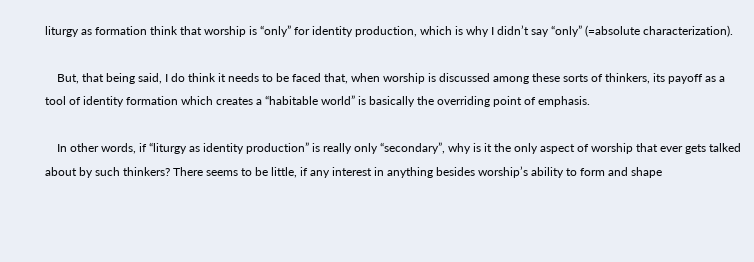liturgy as formation think that worship is “only” for identity production, which is why I didn’t say “only” (=absolute characterization).

    But, that being said, I do think it needs to be faced that, when worship is discussed among these sorts of thinkers, its payoff as a tool of identity formation which creates a “habitable world” is basically the overriding point of emphasis.

    In other words, if “liturgy as identity production” is really only “secondary”, why is it the only aspect of worship that ever gets talked about by such thinkers? There seems to be little, if any interest in anything besides worship’s ability to form and shape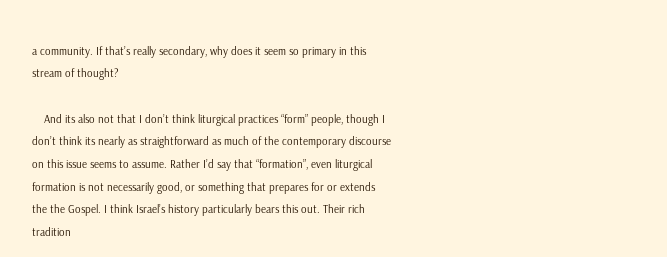a community. If that’s really secondary, why does it seem so primary in this stream of thought?

    And its also not that I don’t think liturgical practices “form” people, though I don’t think its nearly as straightforward as much of the contemporary discourse on this issue seems to assume. Rather I’d say that “formation”, even liturgical formation is not necessarily good, or something that prepares for or extends the the Gospel. I think Israel’s history particularly bears this out. Their rich tradition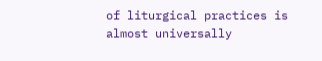of liturgical practices is almost universally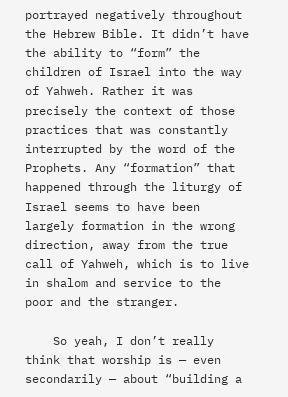portrayed negatively throughout the Hebrew Bible. It didn’t have the ability to “form” the children of Israel into the way of Yahweh. Rather it was precisely the context of those practices that was constantly interrupted by the word of the Prophets. Any “formation” that happened through the liturgy of Israel seems to have been largely formation in the wrong direction, away from the true call of Yahweh, which is to live in shalom and service to the poor and the stranger.

    So yeah, I don’t really think that worship is — even secondarily — about “building a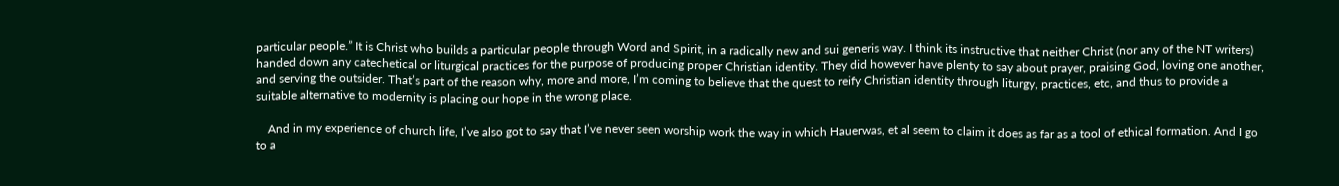particular people.” It is Christ who builds a particular people through Word and Spirit, in a radically new and sui generis way. I think its instructive that neither Christ (nor any of the NT writers) handed down any catechetical or liturgical practices for the purpose of producing proper Christian identity. They did however have plenty to say about prayer, praising God, loving one another, and serving the outsider. That’s part of the reason why, more and more, I’m coming to believe that the quest to reify Christian identity through liturgy, practices, etc, and thus to provide a suitable alternative to modernity is placing our hope in the wrong place.

    And in my experience of church life, I’ve also got to say that I’ve never seen worship work the way in which Hauerwas, et al seem to claim it does as far as a tool of ethical formation. And I go to a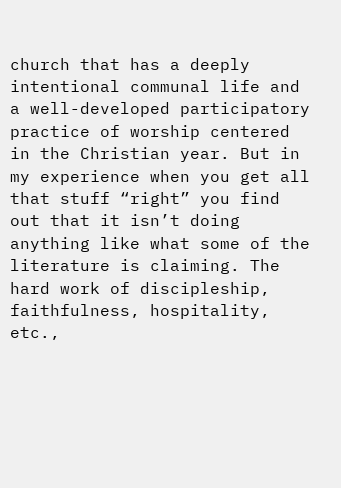church that has a deeply intentional communal life and a well-developed participatory practice of worship centered in the Christian year. But in my experience when you get all that stuff “right” you find out that it isn’t doing anything like what some of the literature is claiming. The hard work of discipleship, faithfulness, hospitality, etc.,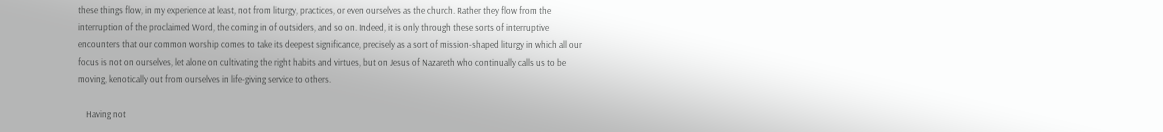these things flow, in my experience at least, not from liturgy, practices, or even ourselves as the church. Rather they flow from the interruption of the proclaimed Word, the coming in of outsiders, and so on. Indeed, it is only through these sorts of interruptive encounters that our common worship comes to take its deepest significance, precisely as a sort of mission-shaped liturgy in which all our focus is not on ourselves, let alone on cultivating the right habits and virtues, but on Jesus of Nazareth who continually calls us to be moving, kenotically out from ourselves in life-giving service to others.

    Having not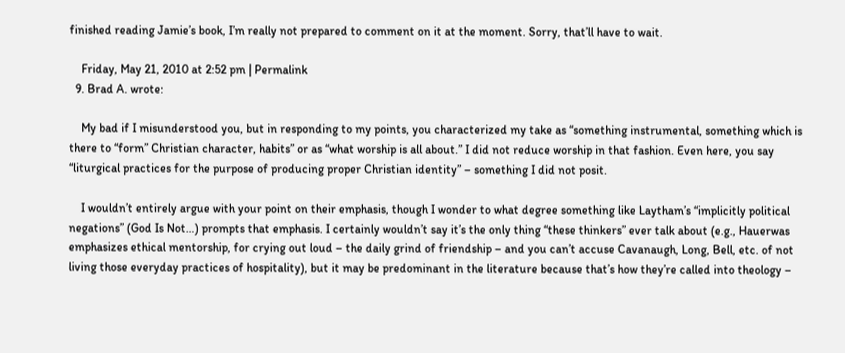finished reading Jamie’s book, I’m really not prepared to comment on it at the moment. Sorry, that’ll have to wait.

    Friday, May 21, 2010 at 2:52 pm | Permalink
  9. Brad A. wrote:

    My bad if I misunderstood you, but in responding to my points, you characterized my take as “something instrumental, something which is there to “form” Christian character, habits” or as “what worship is all about.” I did not reduce worship in that fashion. Even here, you say “liturgical practices for the purpose of producing proper Christian identity” – something I did not posit.

    I wouldn’t entirely argue with your point on their emphasis, though I wonder to what degree something like Laytham’s “implicitly political negations” (God Is Not…) prompts that emphasis. I certainly wouldn’t say it’s the only thing “these thinkers” ever talk about (e.g., Hauerwas emphasizes ethical mentorship, for crying out loud – the daily grind of friendship – and you can’t accuse Cavanaugh, Long, Bell, etc. of not living those everyday practices of hospitality), but it may be predominant in the literature because that’s how they’re called into theology –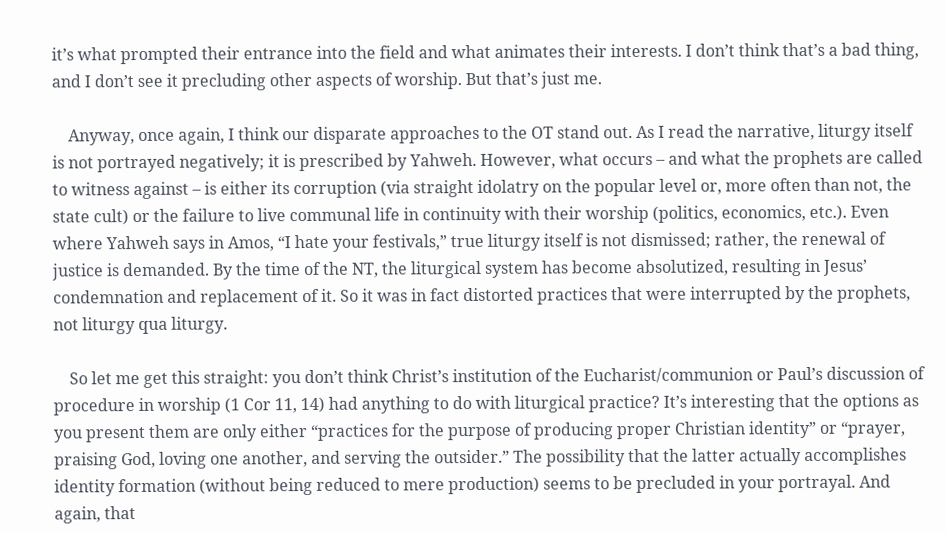it’s what prompted their entrance into the field and what animates their interests. I don’t think that’s a bad thing, and I don’t see it precluding other aspects of worship. But that’s just me.

    Anyway, once again, I think our disparate approaches to the OT stand out. As I read the narrative, liturgy itself is not portrayed negatively; it is prescribed by Yahweh. However, what occurs – and what the prophets are called to witness against – is either its corruption (via straight idolatry on the popular level or, more often than not, the state cult) or the failure to live communal life in continuity with their worship (politics, economics, etc.). Even where Yahweh says in Amos, “I hate your festivals,” true liturgy itself is not dismissed; rather, the renewal of justice is demanded. By the time of the NT, the liturgical system has become absolutized, resulting in Jesus’ condemnation and replacement of it. So it was in fact distorted practices that were interrupted by the prophets, not liturgy qua liturgy.

    So let me get this straight: you don’t think Christ’s institution of the Eucharist/communion or Paul’s discussion of procedure in worship (1 Cor 11, 14) had anything to do with liturgical practice? It’s interesting that the options as you present them are only either “practices for the purpose of producing proper Christian identity” or “prayer, praising God, loving one another, and serving the outsider.” The possibility that the latter actually accomplishes identity formation (without being reduced to mere production) seems to be precluded in your portrayal. And again, that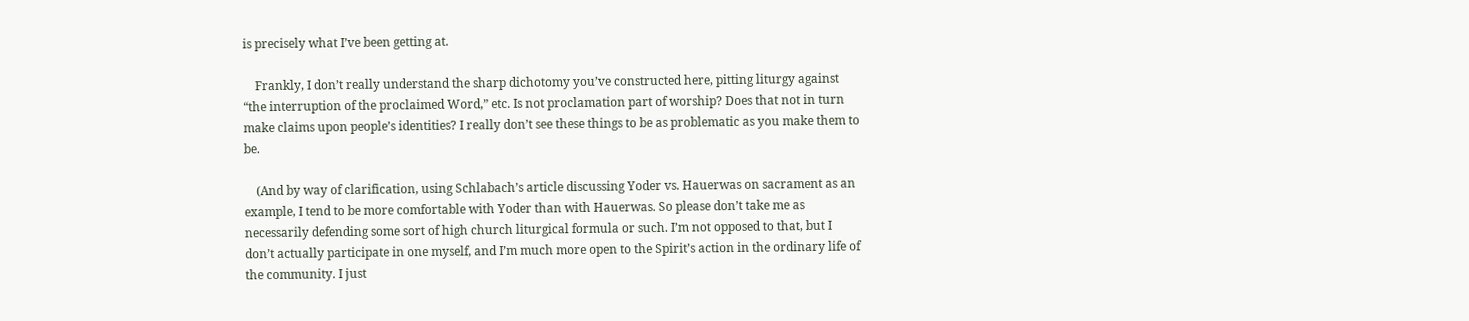is precisely what I’ve been getting at.

    Frankly, I don’t really understand the sharp dichotomy you’ve constructed here, pitting liturgy against “the interruption of the proclaimed Word,” etc. Is not proclamation part of worship? Does that not in turn make claims upon people’s identities? I really don’t see these things to be as problematic as you make them to be.

    (And by way of clarification, using Schlabach’s article discussing Yoder vs. Hauerwas on sacrament as an example, I tend to be more comfortable with Yoder than with Hauerwas. So please don’t take me as necessarily defending some sort of high church liturgical formula or such. I’m not opposed to that, but I don’t actually participate in one myself, and I’m much more open to the Spirit’s action in the ordinary life of the community. I just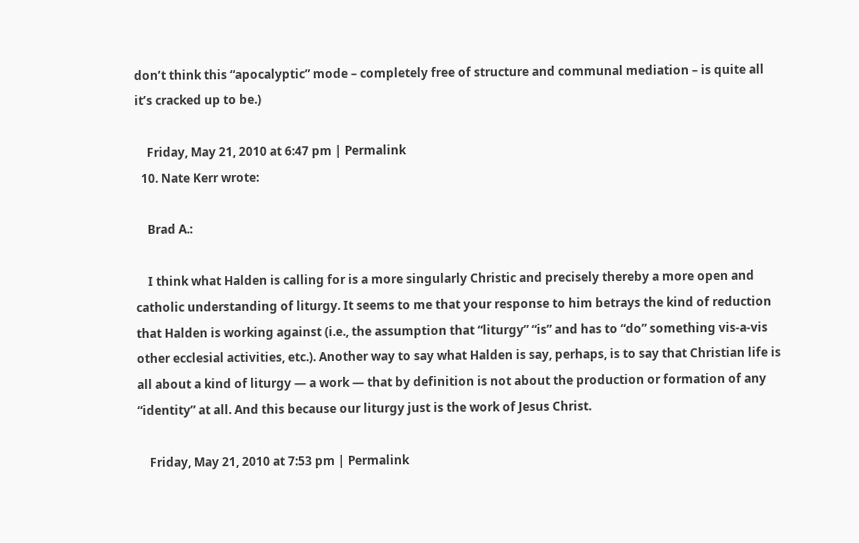don’t think this “apocalyptic” mode – completely free of structure and communal mediation – is quite all it’s cracked up to be.)

    Friday, May 21, 2010 at 6:47 pm | Permalink
  10. Nate Kerr wrote:

    Brad A.:

    I think what Halden is calling for is a more singularly Christic and precisely thereby a more open and catholic understanding of liturgy. It seems to me that your response to him betrays the kind of reduction that Halden is working against (i.e., the assumption that “liturgy” “is” and has to “do” something vis-a-vis other ecclesial activities, etc.). Another way to say what Halden is say, perhaps, is to say that Christian life is all about a kind of liturgy — a work — that by definition is not about the production or formation of any “identity” at all. And this because our liturgy just is the work of Jesus Christ.

    Friday, May 21, 2010 at 7:53 pm | Permalink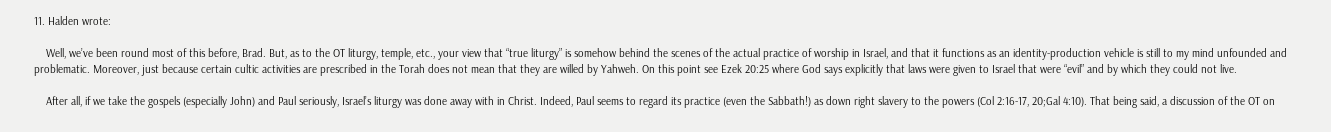11. Halden wrote:

    Well, we’ve been round most of this before, Brad. But, as to the OT liturgy, temple, etc., your view that “true liturgy” is somehow behind the scenes of the actual practice of worship in Israel, and that it functions as an identity-production vehicle is still to my mind unfounded and problematic. Moreover, just because certain cultic activities are prescribed in the Torah does not mean that they are willed by Yahweh. On this point see Ezek 20:25 where God says explicitly that laws were given to Israel that were “evil” and by which they could not live.

    After all, if we take the gospels (especially John) and Paul seriously, Israel’s liturgy was done away with in Christ. Indeed, Paul seems to regard its practice (even the Sabbath!) as down right slavery to the powers (Col 2:16-17, 20;Gal 4:10). That being said, a discussion of the OT on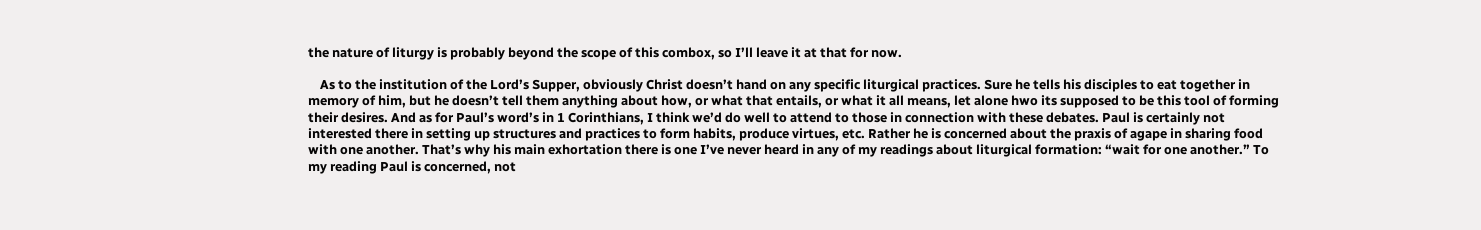the nature of liturgy is probably beyond the scope of this combox, so I’ll leave it at that for now.

    As to the institution of the Lord’s Supper, obviously Christ doesn’t hand on any specific liturgical practices. Sure he tells his disciples to eat together in memory of him, but he doesn’t tell them anything about how, or what that entails, or what it all means, let alone hwo its supposed to be this tool of forming their desires. And as for Paul’s word’s in 1 Corinthians, I think we’d do well to attend to those in connection with these debates. Paul is certainly not interested there in setting up structures and practices to form habits, produce virtues, etc. Rather he is concerned about the praxis of agape in sharing food with one another. That’s why his main exhortation there is one I’ve never heard in any of my readings about liturgical formation: “wait for one another.” To my reading Paul is concerned, not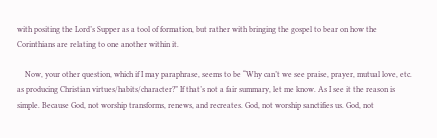with positing the Lord’s Supper as a tool of formation, but rather with bringing the gospel to bear on how the Corinthians are relating to one another within it.

    Now, your other question, which if I may paraphrase, seems to be “Why can’t we see praise, prayer, mutual love, etc. as producing Christian virtues/habits/character?” If that’s not a fair summary, let me know. As I see it the reason is simple. Because God, not worship transforms, renews, and recreates. God, not worship sanctifies us. God, not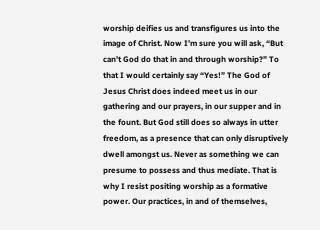worship deifies us and transfigures us into the image of Christ. Now I’m sure you will ask, “But can’t God do that in and through worship?” To that I would certainly say “Yes!” The God of Jesus Christ does indeed meet us in our gathering and our prayers, in our supper and in the fount. But God still does so always in utter freedom, as a presence that can only disruptively dwell amongst us. Never as something we can presume to possess and thus mediate. That is why I resist positing worship as a formative power. Our practices, in and of themselves,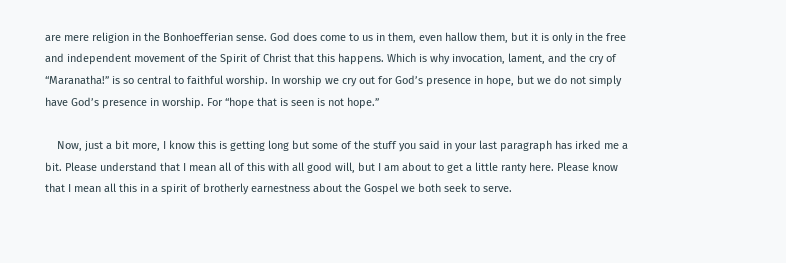are mere religion in the Bonhoefferian sense. God does come to us in them, even hallow them, but it is only in the free and independent movement of the Spirit of Christ that this happens. Which is why invocation, lament, and the cry of “Maranatha!” is so central to faithful worship. In worship we cry out for God’s presence in hope, but we do not simply have God’s presence in worship. For “hope that is seen is not hope.”

    Now, just a bit more, I know this is getting long but some of the stuff you said in your last paragraph has irked me a bit. Please understand that I mean all of this with all good will, but I am about to get a little ranty here. Please know that I mean all this in a spirit of brotherly earnestness about the Gospel we both seek to serve.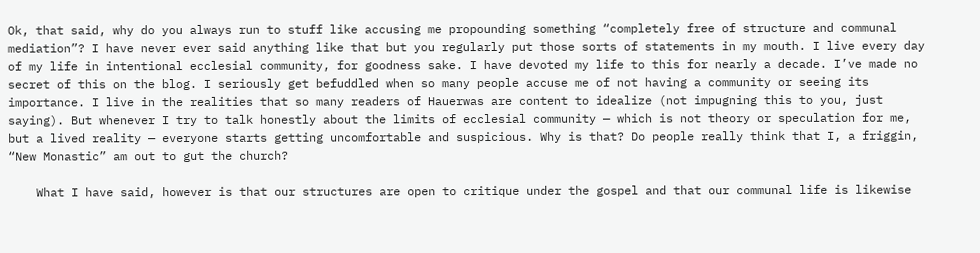Ok, that said, why do you always run to stuff like accusing me propounding something “completely free of structure and communal mediation”? I have never ever said anything like that but you regularly put those sorts of statements in my mouth. I live every day of my life in intentional ecclesial community, for goodness sake. I have devoted my life to this for nearly a decade. I’ve made no secret of this on the blog. I seriously get befuddled when so many people accuse me of not having a community or seeing its importance. I live in the realities that so many readers of Hauerwas are content to idealize (not impugning this to you, just saying). But whenever I try to talk honestly about the limits of ecclesial community — which is not theory or speculation for me, but a lived reality — everyone starts getting uncomfortable and suspicious. Why is that? Do people really think that I, a friggin, “New Monastic” am out to gut the church?

    What I have said, however is that our structures are open to critique under the gospel and that our communal life is likewise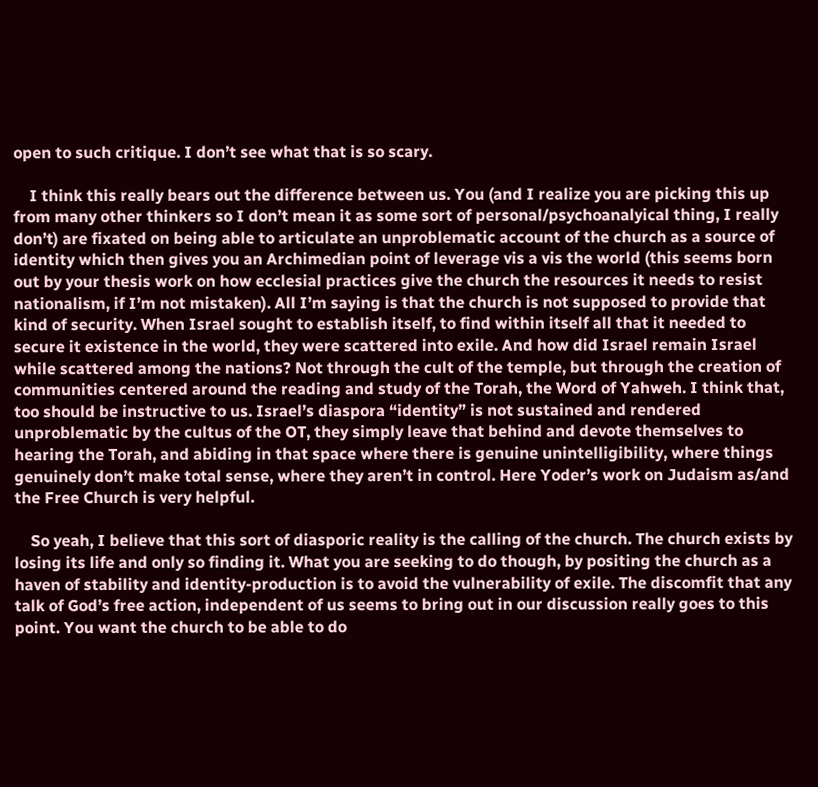open to such critique. I don’t see what that is so scary.

    I think this really bears out the difference between us. You (and I realize you are picking this up from many other thinkers so I don’t mean it as some sort of personal/psychoanalyical thing, I really don’t) are fixated on being able to articulate an unproblematic account of the church as a source of identity which then gives you an Archimedian point of leverage vis a vis the world (this seems born out by your thesis work on how ecclesial practices give the church the resources it needs to resist nationalism, if I’m not mistaken). All I’m saying is that the church is not supposed to provide that kind of security. When Israel sought to establish itself, to find within itself all that it needed to secure it existence in the world, they were scattered into exile. And how did Israel remain Israel while scattered among the nations? Not through the cult of the temple, but through the creation of communities centered around the reading and study of the Torah, the Word of Yahweh. I think that, too should be instructive to us. Israel’s diaspora “identity” is not sustained and rendered unproblematic by the cultus of the OT, they simply leave that behind and devote themselves to hearing the Torah, and abiding in that space where there is genuine unintelligibility, where things genuinely don’t make total sense, where they aren’t in control. Here Yoder’s work on Judaism as/and the Free Church is very helpful.

    So yeah, I believe that this sort of diasporic reality is the calling of the church. The church exists by losing its life and only so finding it. What you are seeking to do though, by positing the church as a haven of stability and identity-production is to avoid the vulnerability of exile. The discomfit that any talk of God’s free action, independent of us seems to bring out in our discussion really goes to this point. You want the church to be able to do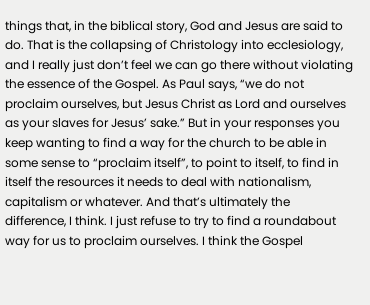things that, in the biblical story, God and Jesus are said to do. That is the collapsing of Christology into ecclesiology, and I really just don’t feel we can go there without violating the essence of the Gospel. As Paul says, “we do not proclaim ourselves, but Jesus Christ as Lord and ourselves as your slaves for Jesus’ sake.” But in your responses you keep wanting to find a way for the church to be able in some sense to “proclaim itself”, to point to itself, to find in itself the resources it needs to deal with nationalism, capitalism or whatever. And that’s ultimately the difference, I think. I just refuse to try to find a roundabout way for us to proclaim ourselves. I think the Gospel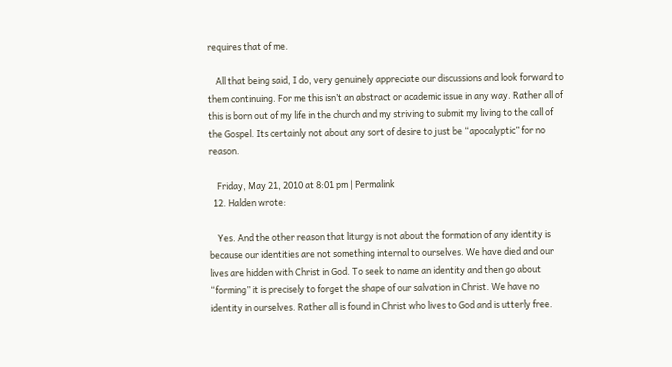requires that of me.

    All that being said, I do, very genuinely appreciate our discussions and look forward to them continuing. For me this isn’t an abstract or academic issue in any way. Rather all of this is born out of my life in the church and my striving to submit my living to the call of the Gospel. Its certainly not about any sort of desire to just be “apocalyptic” for no reason.

    Friday, May 21, 2010 at 8:01 pm | Permalink
  12. Halden wrote:

    Yes. And the other reason that liturgy is not about the formation of any identity is because our identities are not something internal to ourselves. We have died and our lives are hidden with Christ in God. To seek to name an identity and then go about “forming” it is precisely to forget the shape of our salvation in Christ. We have no identity in ourselves. Rather all is found in Christ who lives to God and is utterly free.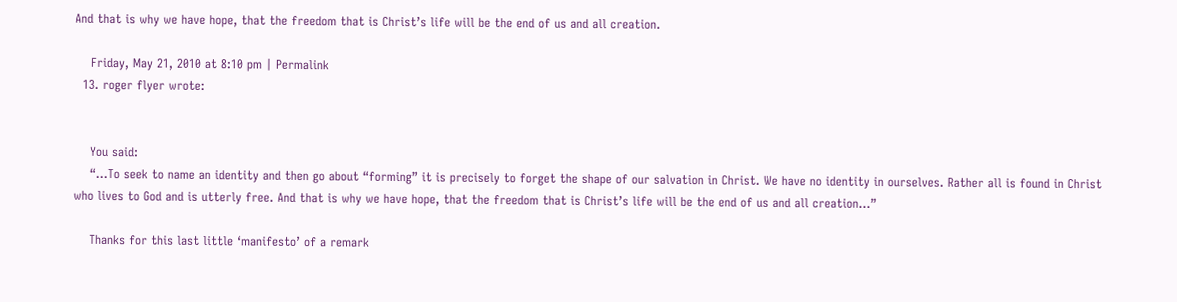And that is why we have hope, that the freedom that is Christ’s life will be the end of us and all creation.

    Friday, May 21, 2010 at 8:10 pm | Permalink
  13. roger flyer wrote:


    You said:
    “…To seek to name an identity and then go about “forming” it is precisely to forget the shape of our salvation in Christ. We have no identity in ourselves. Rather all is found in Christ who lives to God and is utterly free. And that is why we have hope, that the freedom that is Christ’s life will be the end of us and all creation…”

    Thanks for this last little ‘manifesto’ of a remark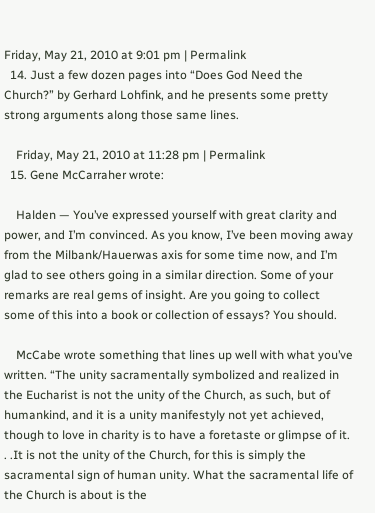Friday, May 21, 2010 at 9:01 pm | Permalink
  14. Just a few dozen pages into “Does God Need the Church?” by Gerhard Lohfink, and he presents some pretty strong arguments along those same lines.

    Friday, May 21, 2010 at 11:28 pm | Permalink
  15. Gene McCarraher wrote:

    Halden — You’ve expressed yourself with great clarity and power, and I’m convinced. As you know, I’ve been moving away from the Milbank/Hauerwas axis for some time now, and I’m glad to see others going in a similar direction. Some of your remarks are real gems of insight. Are you going to collect some of this into a book or collection of essays? You should.

    McCabe wrote something that lines up well with what you’ve written. “The unity sacramentally symbolized and realized in the Eucharist is not the unity of the Church, as such, but of humankind, and it is a unity manifestyly not yet achieved, though to love in charity is to have a foretaste or glimpse of it. . .It is not the unity of the Church, for this is simply the sacramental sign of human unity. What the sacramental life of the Church is about is the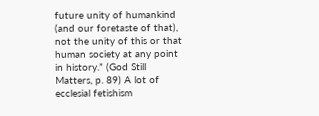future unity of humankind (and our foretaste of that), not the unity of this or that human society at any point in history.” (God Still Matters, p. 89) A lot of ecclesial fetishism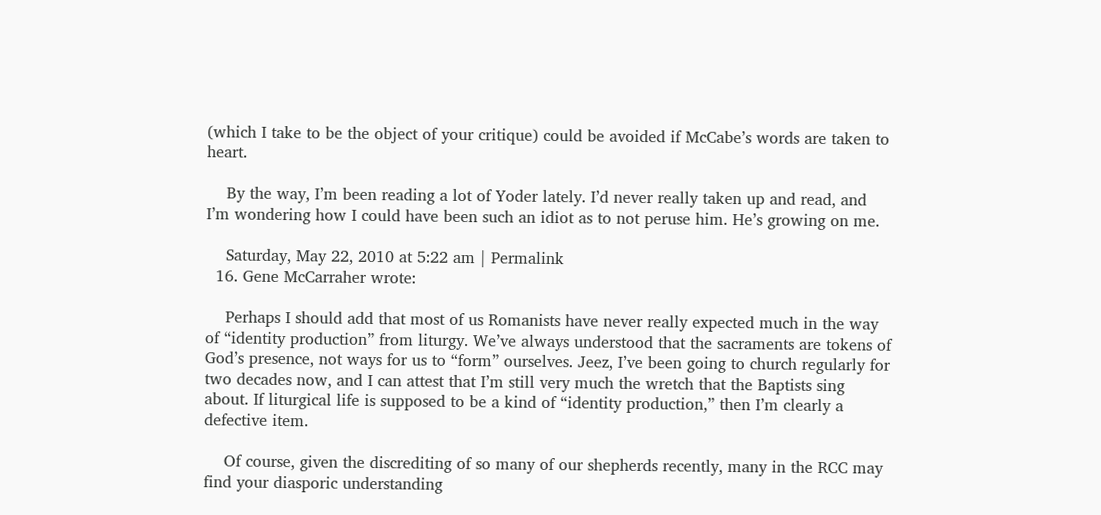(which I take to be the object of your critique) could be avoided if McCabe’s words are taken to heart.

    By the way, I’m been reading a lot of Yoder lately. I’d never really taken up and read, and I’m wondering how I could have been such an idiot as to not peruse him. He’s growing on me.

    Saturday, May 22, 2010 at 5:22 am | Permalink
  16. Gene McCarraher wrote:

    Perhaps I should add that most of us Romanists have never really expected much in the way of “identity production” from liturgy. We’ve always understood that the sacraments are tokens of God’s presence, not ways for us to “form” ourselves. Jeez, I’ve been going to church regularly for two decades now, and I can attest that I’m still very much the wretch that the Baptists sing about. If liturgical life is supposed to be a kind of “identity production,” then I’m clearly a defective item.

    Of course, given the discrediting of so many of our shepherds recently, many in the RCC may find your diasporic understanding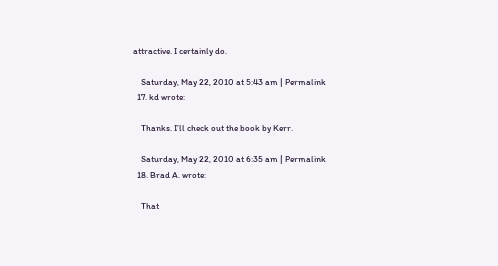attractive. I certainly do.

    Saturday, May 22, 2010 at 5:43 am | Permalink
  17. kd wrote:

    Thanks. I’ll check out the book by Kerr.

    Saturday, May 22, 2010 at 6:35 am | Permalink
  18. Brad A. wrote:

    That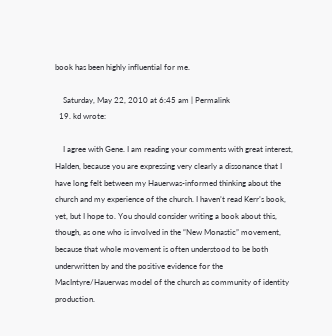book has been highly influential for me.

    Saturday, May 22, 2010 at 6:45 am | Permalink
  19. kd wrote:

    I agree with Gene. I am reading your comments with great interest, Halden, because you are expressing very clearly a dissonance that I have long felt between my Hauerwas-informed thinking about the church and my experience of the church. I haven’t read Kerr’s book, yet, but I hope to. You should consider writing a book about this, though, as one who is involved in the “New Monastic” movement, because that whole movement is often understood to be both underwritten by and the positive evidence for the MacIntyre/Hauerwas model of the church as community of identity production.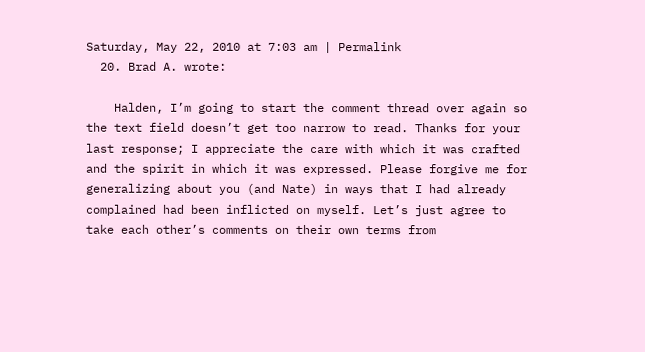Saturday, May 22, 2010 at 7:03 am | Permalink
  20. Brad A. wrote:

    Halden, I’m going to start the comment thread over again so the text field doesn’t get too narrow to read. Thanks for your last response; I appreciate the care with which it was crafted and the spirit in which it was expressed. Please forgive me for generalizing about you (and Nate) in ways that I had already complained had been inflicted on myself. Let’s just agree to take each other’s comments on their own terms from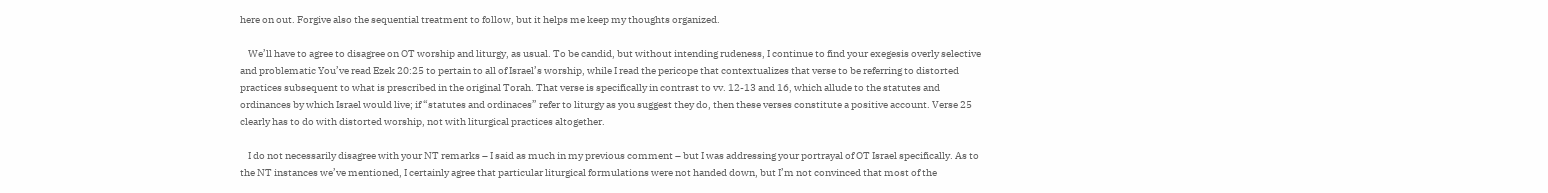here on out. Forgive also the sequential treatment to follow, but it helps me keep my thoughts organized.

    We’ll have to agree to disagree on OT worship and liturgy, as usual. To be candid, but without intending rudeness, I continue to find your exegesis overly selective and problematic You’ve read Ezek 20:25 to pertain to all of Israel’s worship, while I read the pericope that contextualizes that verse to be referring to distorted practices subsequent to what is prescribed in the original Torah. That verse is specifically in contrast to vv. 12-13 and 16, which allude to the statutes and ordinances by which Israel would live; if “statutes and ordinaces” refer to liturgy as you suggest they do, then these verses constitute a positive account. Verse 25 clearly has to do with distorted worship, not with liturgical practices altogether.

    I do not necessarily disagree with your NT remarks – I said as much in my previous comment – but I was addressing your portrayal of OT Israel specifically. As to the NT instances we’ve mentioned, I certainly agree that particular liturgical formulations were not handed down, but I’m not convinced that most of the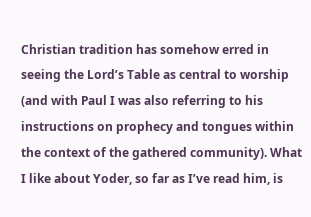Christian tradition has somehow erred in seeing the Lord’s Table as central to worship (and with Paul I was also referring to his instructions on prophecy and tongues within the context of the gathered community). What I like about Yoder, so far as I’ve read him, is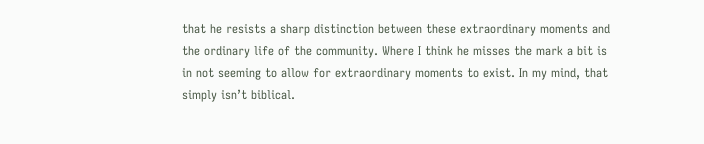that he resists a sharp distinction between these extraordinary moments and the ordinary life of the community. Where I think he misses the mark a bit is in not seeming to allow for extraordinary moments to exist. In my mind, that simply isn’t biblical.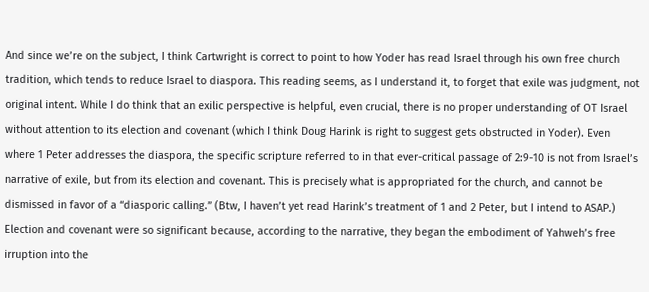And since we’re on the subject, I think Cartwright is correct to point to how Yoder has read Israel through his own free church tradition, which tends to reduce Israel to diaspora. This reading seems, as I understand it, to forget that exile was judgment, not original intent. While I do think that an exilic perspective is helpful, even crucial, there is no proper understanding of OT Israel without attention to its election and covenant (which I think Doug Harink is right to suggest gets obstructed in Yoder). Even where 1 Peter addresses the diaspora, the specific scripture referred to in that ever-critical passage of 2:9-10 is not from Israel’s narrative of exile, but from its election and covenant. This is precisely what is appropriated for the church, and cannot be dismissed in favor of a “diasporic calling.” (Btw, I haven’t yet read Harink’s treatment of 1 and 2 Peter, but I intend to ASAP.) Election and covenant were so significant because, according to the narrative, they began the embodiment of Yahweh’s free irruption into the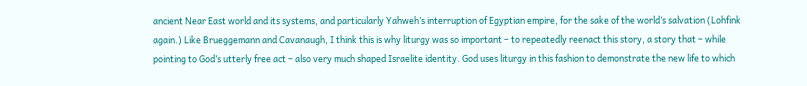ancient Near East world and its systems, and particularly Yahweh’s interruption of Egyptian empire, for the sake of the world’s salvation (Lohfink again.) Like Brueggemann and Cavanaugh, I think this is why liturgy was so important – to repeatedly reenact this story, a story that – while pointing to God’s utterly free act – also very much shaped Israelite identity. God uses liturgy in this fashion to demonstrate the new life to which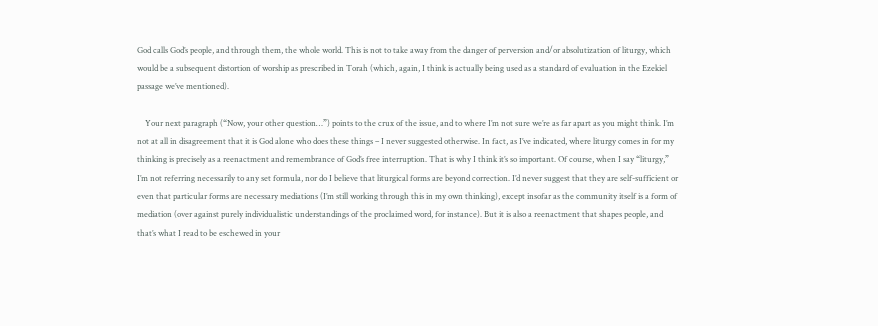God calls God’s people, and through them, the whole world. This is not to take away from the danger of perversion and/or absolutization of liturgy, which would be a subsequent distortion of worship as prescribed in Torah (which, again, I think is actually being used as a standard of evaluation in the Ezekiel passage we’ve mentioned).

    Your next paragraph (“Now, your other question…”) points to the crux of the issue, and to where I’m not sure we’re as far apart as you might think. I’m not at all in disagreement that it is God alone who does these things – I never suggested otherwise. In fact, as I’ve indicated, where liturgy comes in for my thinking is precisely as a reenactment and remembrance of God’s free interruption. That is why I think it’s so important. Of course, when I say “liturgy,” I’m not referring necessarily to any set formula, nor do I believe that liturgical forms are beyond correction. I’d never suggest that they are self-sufficient or even that particular forms are necessary mediations (I’m still working through this in my own thinking), except insofar as the community itself is a form of mediation (over against purely individualistic understandings of the proclaimed word, for instance). But it is also a reenactment that shapes people, and that’s what I read to be eschewed in your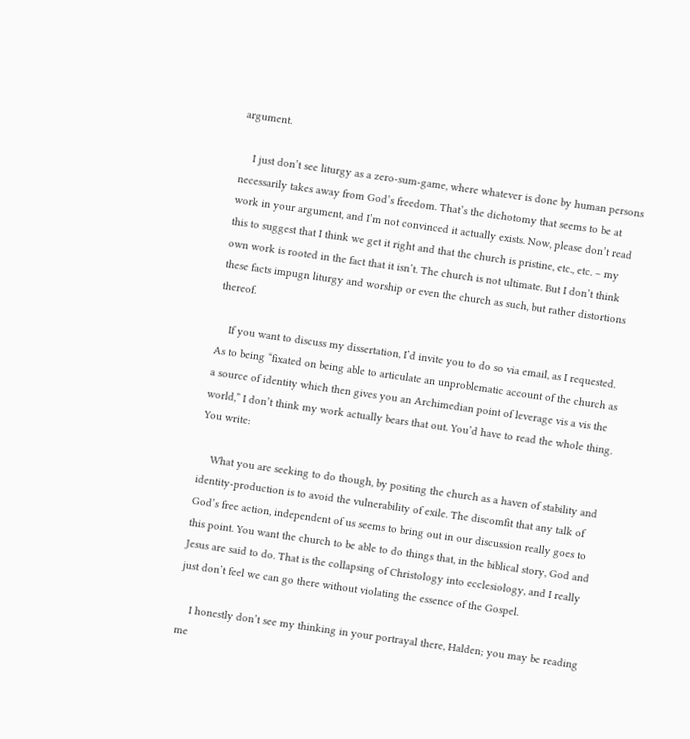argument.

    I just don’t see liturgy as a zero-sum-game, where whatever is done by human persons necessarily takes away from God’s freedom. That’s the dichotomy that seems to be at work in your argument, and I’m not convinced it actually exists. Now, please don’t read this to suggest that I think we get it right and that the church is pristine, etc., etc. – my own work is rooted in the fact that it isn’t. The church is not ultimate. But I don’t think these facts impugn liturgy and worship or even the church as such, but rather distortions thereof.

    If you want to discuss my dissertation, I’d invite you to do so via email, as I requested. As to being “fixated on being able to articulate an unproblematic account of the church as a source of identity which then gives you an Archimedian point of leverage vis a vis the world,” I don’t think my work actually bears that out. You’d have to read the whole thing. You write:

    What you are seeking to do though, by positing the church as a haven of stability and identity-production is to avoid the vulnerability of exile. The discomfit that any talk of God’s free action, independent of us seems to bring out in our discussion really goes to this point. You want the church to be able to do things that, in the biblical story, God and Jesus are said to do. That is the collapsing of Christology into ecclesiology, and I really just don’t feel we can go there without violating the essence of the Gospel.

    I honestly don’t see my thinking in your portrayal there, Halden; you may be reading me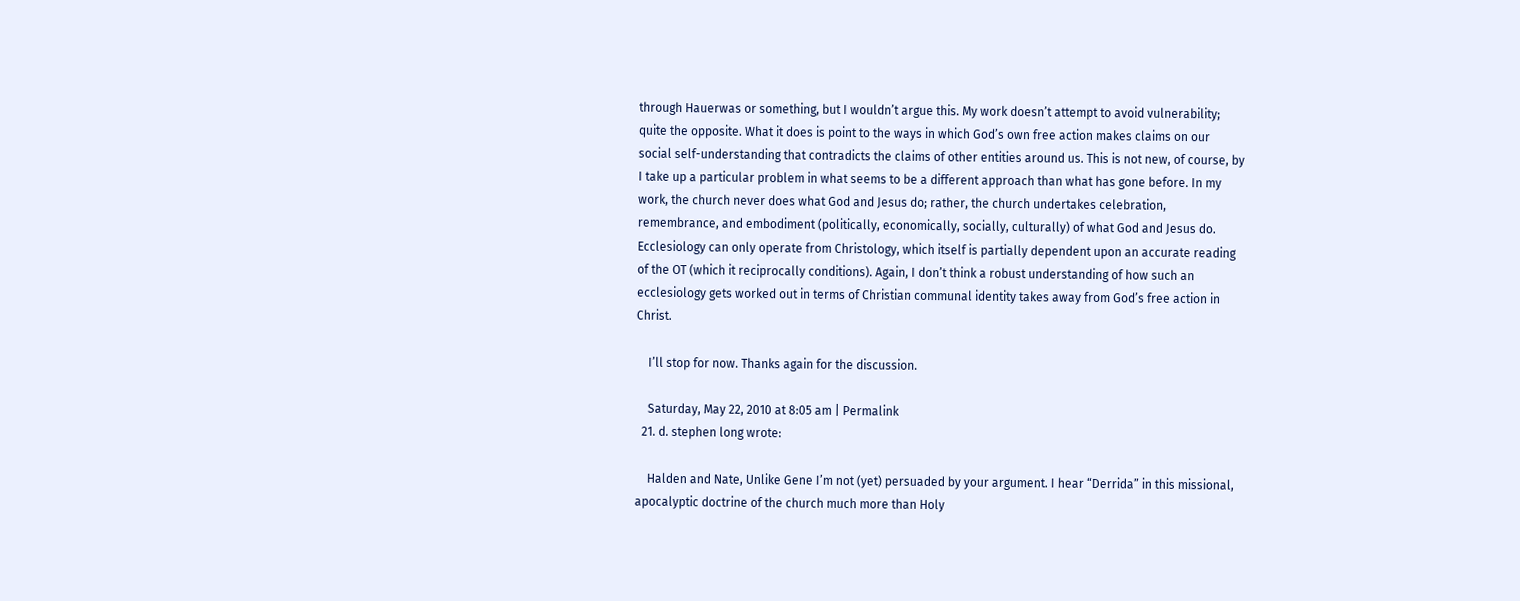through Hauerwas or something, but I wouldn’t argue this. My work doesn’t attempt to avoid vulnerability; quite the opposite. What it does is point to the ways in which God’s own free action makes claims on our social self-understanding that contradicts the claims of other entities around us. This is not new, of course, by I take up a particular problem in what seems to be a different approach than what has gone before. In my work, the church never does what God and Jesus do; rather, the church undertakes celebration, remembrance, and embodiment (politically, economically, socially, culturally) of what God and Jesus do. Ecclesiology can only operate from Christology, which itself is partially dependent upon an accurate reading of the OT (which it reciprocally conditions). Again, I don’t think a robust understanding of how such an ecclesiology gets worked out in terms of Christian communal identity takes away from God’s free action in Christ.

    I’ll stop for now. Thanks again for the discussion.

    Saturday, May 22, 2010 at 8:05 am | Permalink
  21. d. stephen long wrote:

    Halden and Nate, Unlike Gene I’m not (yet) persuaded by your argument. I hear “Derrida” in this missional, apocalyptic doctrine of the church much more than Holy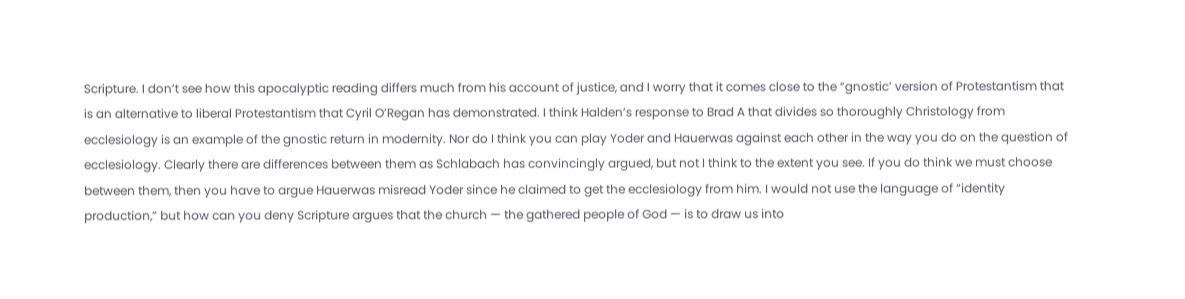Scripture. I don’t see how this apocalyptic reading differs much from his account of justice, and I worry that it comes close to the “gnostic’ version of Protestantism that is an alternative to liberal Protestantism that Cyril O’Regan has demonstrated. I think Halden’s response to Brad A that divides so thoroughly Christology from ecclesiology is an example of the gnostic return in modernity. Nor do I think you can play Yoder and Hauerwas against each other in the way you do on the question of ecclesiology. Clearly there are differences between them as Schlabach has convincingly argued, but not I think to the extent you see. If you do think we must choose between them, then you have to argue Hauerwas misread Yoder since he claimed to get the ecclesiology from him. I would not use the language of “identity production,” but how can you deny Scripture argues that the church — the gathered people of God — is to draw us into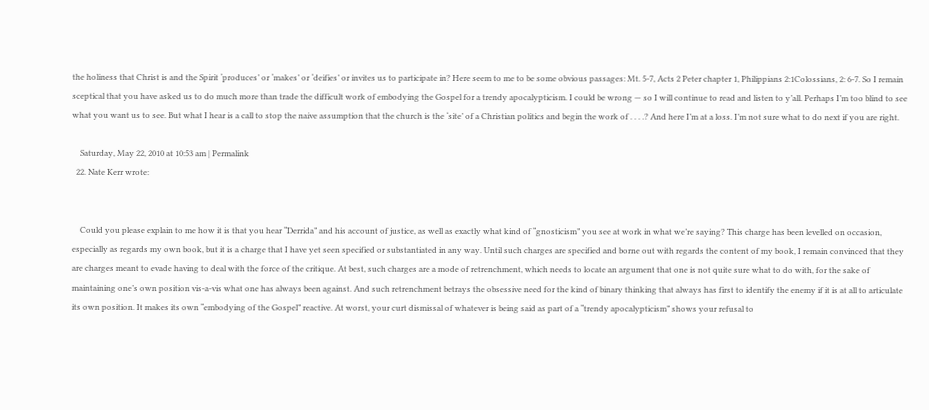the holiness that Christ is and the Spirit ‘produces’ or ‘makes’ or ‘deifies’ or invites us to participate in? Here seem to me to be some obvious passages: Mt. 5-7, Acts 2 Peter chapter 1, Philippians 2:1Colossians, 2: 6-7. So I remain sceptical that you have asked us to do much more than trade the difficult work of embodying the Gospel for a trendy apocalypticism. I could be wrong — so I will continue to read and listen to y’all. Perhaps I’m too blind to see what you want us to see. But what I hear is a call to stop the naive assumption that the church is the ‘site’ of a Christian politics and begin the work of . . . .? And here I’m at a loss. I’m not sure what to do next if you are right.

    Saturday, May 22, 2010 at 10:53 am | Permalink
  22. Nate Kerr wrote:


    Could you please explain to me how it is that you hear “Derrida” and his account of justice, as well as exactly what kind of “gnosticism” you see at work in what we’re saying? This charge has been levelled on occasion, especially as regards my own book, but it is a charge that I have yet seen specified or substantiated in any way. Until such charges are specified and borne out with regards the content of my book, I remain convinced that they are charges meant to evade having to deal with the force of the critique. At best, such charges are a mode of retrenchment, which needs to locate an argument that one is not quite sure what to do with, for the sake of maintaining one’s own position vis-a-vis what one has always been against. And such retrenchment betrays the obsessive need for the kind of binary thinking that always has first to identify the enemy if it is at all to articulate its own position. It makes its own “embodying of the Gospel” reactive. At worst, your curt dismissal of whatever is being said as part of a “trendy apocalypticism” shows your refusal to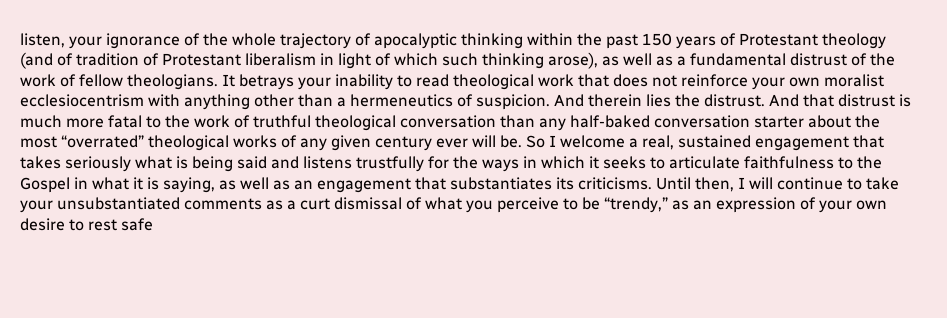listen, your ignorance of the whole trajectory of apocalyptic thinking within the past 150 years of Protestant theology (and of tradition of Protestant liberalism in light of which such thinking arose), as well as a fundamental distrust of the work of fellow theologians. It betrays your inability to read theological work that does not reinforce your own moralist ecclesiocentrism with anything other than a hermeneutics of suspicion. And therein lies the distrust. And that distrust is much more fatal to the work of truthful theological conversation than any half-baked conversation starter about the most “overrated” theological works of any given century ever will be. So I welcome a real, sustained engagement that takes seriously what is being said and listens trustfully for the ways in which it seeks to articulate faithfulness to the Gospel in what it is saying, as well as an engagement that substantiates its criticisms. Until then, I will continue to take your unsubstantiated comments as a curt dismissal of what you perceive to be “trendy,” as an expression of your own desire to rest safe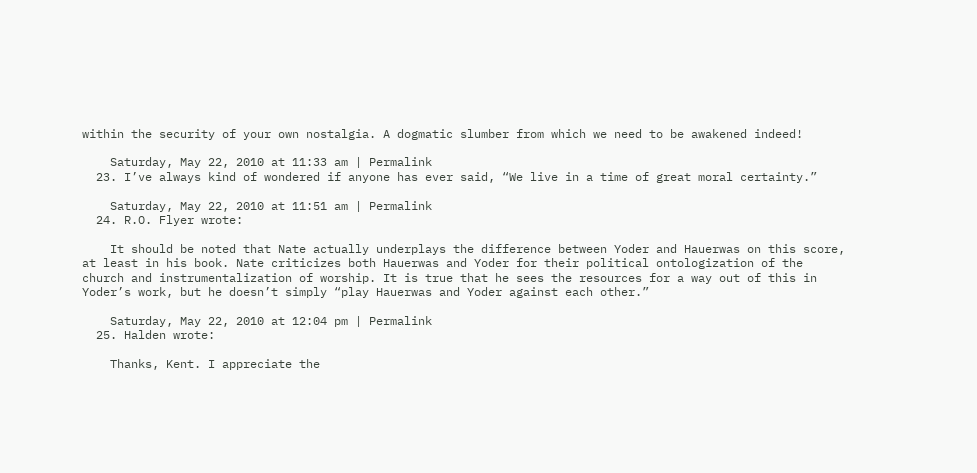within the security of your own nostalgia. A dogmatic slumber from which we need to be awakened indeed!

    Saturday, May 22, 2010 at 11:33 am | Permalink
  23. I’ve always kind of wondered if anyone has ever said, “We live in a time of great moral certainty.”

    Saturday, May 22, 2010 at 11:51 am | Permalink
  24. R.O. Flyer wrote:

    It should be noted that Nate actually underplays the difference between Yoder and Hauerwas on this score, at least in his book. Nate criticizes both Hauerwas and Yoder for their political ontologization of the church and instrumentalization of worship. It is true that he sees the resources for a way out of this in Yoder’s work, but he doesn’t simply “play Hauerwas and Yoder against each other.”

    Saturday, May 22, 2010 at 12:04 pm | Permalink
  25. Halden wrote:

    Thanks, Kent. I appreciate the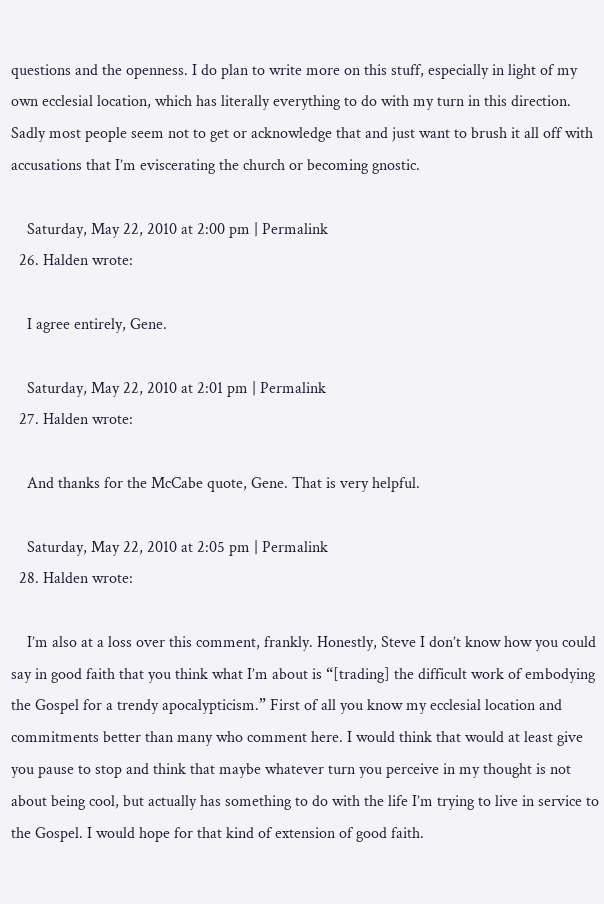questions and the openness. I do plan to write more on this stuff, especially in light of my own ecclesial location, which has literally everything to do with my turn in this direction. Sadly most people seem not to get or acknowledge that and just want to brush it all off with accusations that I’m eviscerating the church or becoming gnostic.

    Saturday, May 22, 2010 at 2:00 pm | Permalink
  26. Halden wrote:

    I agree entirely, Gene.

    Saturday, May 22, 2010 at 2:01 pm | Permalink
  27. Halden wrote:

    And thanks for the McCabe quote, Gene. That is very helpful.

    Saturday, May 22, 2010 at 2:05 pm | Permalink
  28. Halden wrote:

    I’m also at a loss over this comment, frankly. Honestly, Steve I don’t know how you could say in good faith that you think what I’m about is “[trading] the difficult work of embodying the Gospel for a trendy apocalypticism.” First of all you know my ecclesial location and commitments better than many who comment here. I would think that would at least give you pause to stop and think that maybe whatever turn you perceive in my thought is not about being cool, but actually has something to do with the life I’m trying to live in service to the Gospel. I would hope for that kind of extension of good faith.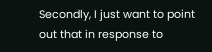Secondly, I just want to point out that in response to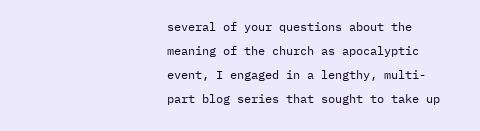several of your questions about the meaning of the church as apocalyptic event, I engaged in a lengthy, multi-part blog series that sought to take up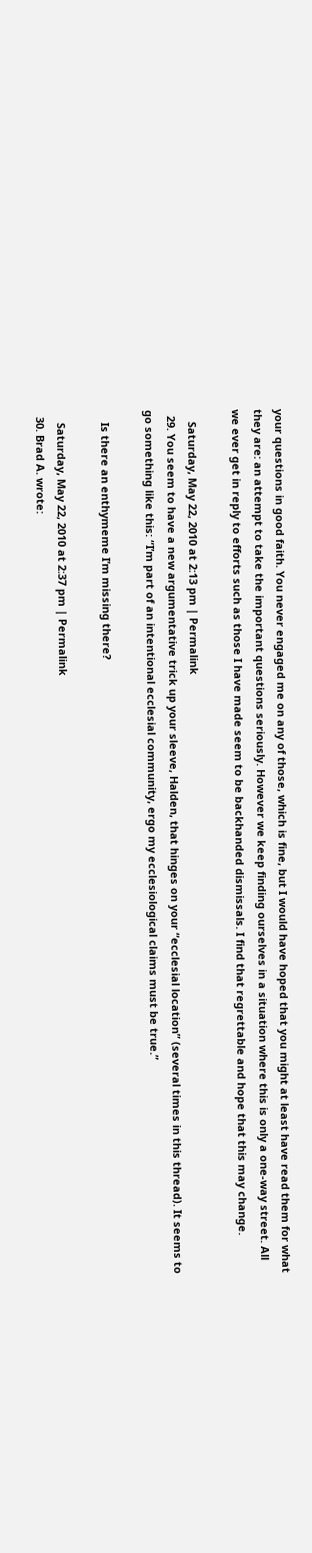your questions in good faith. You never engaged me on any of those, which is fine, but I would have hoped that you might at least have read them for what they are: an attempt to take the important questions seriously. However we keep finding ourselves in a situation where this is only a one-way street. All we ever get in reply to efforts such as those I have made seem to be backhanded dismissals. I find that regrettable and hope that this may change.

    Saturday, May 22, 2010 at 2:13 pm | Permalink
  29. You seem to have a new argumentative trick up your sleeve, Halden, that hinges on your “ecclesial location” (several times in this thread). It seems to go something like this: “I’m part of an intentional ecclesial community, ergo my ecclesiological claims must be true.”

    Is there an enthymeme I’m missing there?

    Saturday, May 22, 2010 at 2:37 pm | Permalink
  30. Brad A. wrote: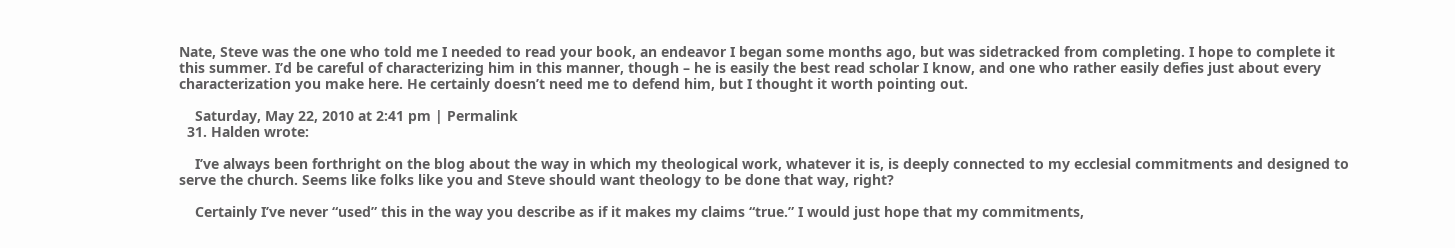Nate, Steve was the one who told me I needed to read your book, an endeavor I began some months ago, but was sidetracked from completing. I hope to complete it this summer. I’d be careful of characterizing him in this manner, though – he is easily the best read scholar I know, and one who rather easily defies just about every characterization you make here. He certainly doesn’t need me to defend him, but I thought it worth pointing out.

    Saturday, May 22, 2010 at 2:41 pm | Permalink
  31. Halden wrote:

    I’ve always been forthright on the blog about the way in which my theological work, whatever it is, is deeply connected to my ecclesial commitments and designed to serve the church. Seems like folks like you and Steve should want theology to be done that way, right?

    Certainly I’ve never “used” this in the way you describe as if it makes my claims “true.” I would just hope that my commitments,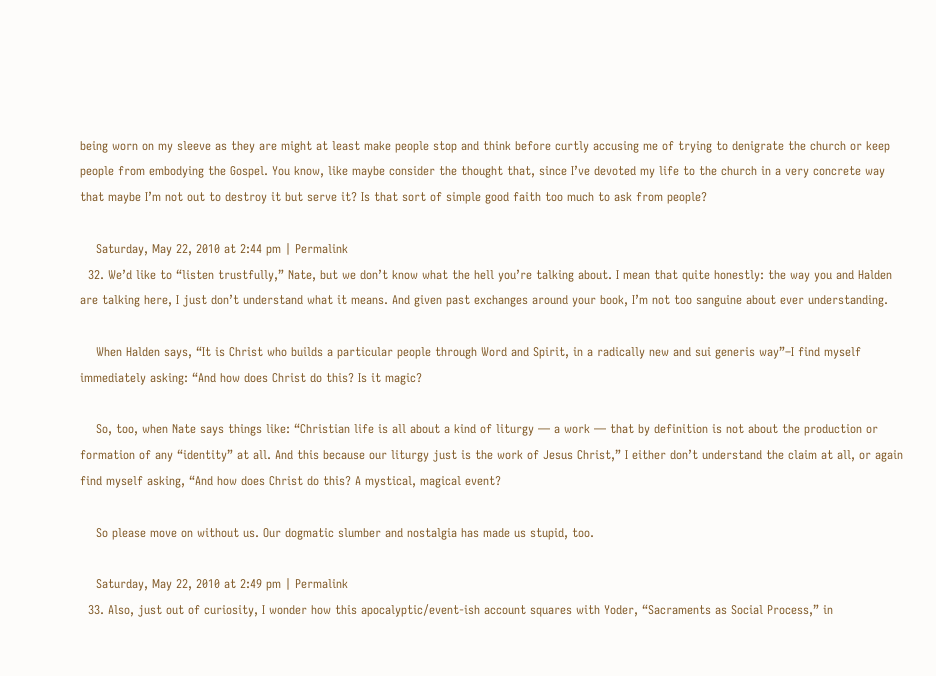being worn on my sleeve as they are might at least make people stop and think before curtly accusing me of trying to denigrate the church or keep people from embodying the Gospel. You know, like maybe consider the thought that, since I’ve devoted my life to the church in a very concrete way that maybe I’m not out to destroy it but serve it? Is that sort of simple good faith too much to ask from people?

    Saturday, May 22, 2010 at 2:44 pm | Permalink
  32. We’d like to “listen trustfully,” Nate, but we don’t know what the hell you’re talking about. I mean that quite honestly: the way you and Halden are talking here, I just don’t understand what it means. And given past exchanges around your book, I’m not too sanguine about ever understanding.

    When Halden says, “It is Christ who builds a particular people through Word and Spirit, in a radically new and sui generis way”–I find myself immediately asking: “And how does Christ do this? Is it magic?

    So, too, when Nate says things like: “Christian life is all about a kind of liturgy — a work — that by definition is not about the production or formation of any “identity” at all. And this because our liturgy just is the work of Jesus Christ,” I either don’t understand the claim at all, or again find myself asking, “And how does Christ do this? A mystical, magical event?

    So please move on without us. Our dogmatic slumber and nostalgia has made us stupid, too.

    Saturday, May 22, 2010 at 2:49 pm | Permalink
  33. Also, just out of curiosity, I wonder how this apocalyptic/event-ish account squares with Yoder, “Sacraments as Social Process,” in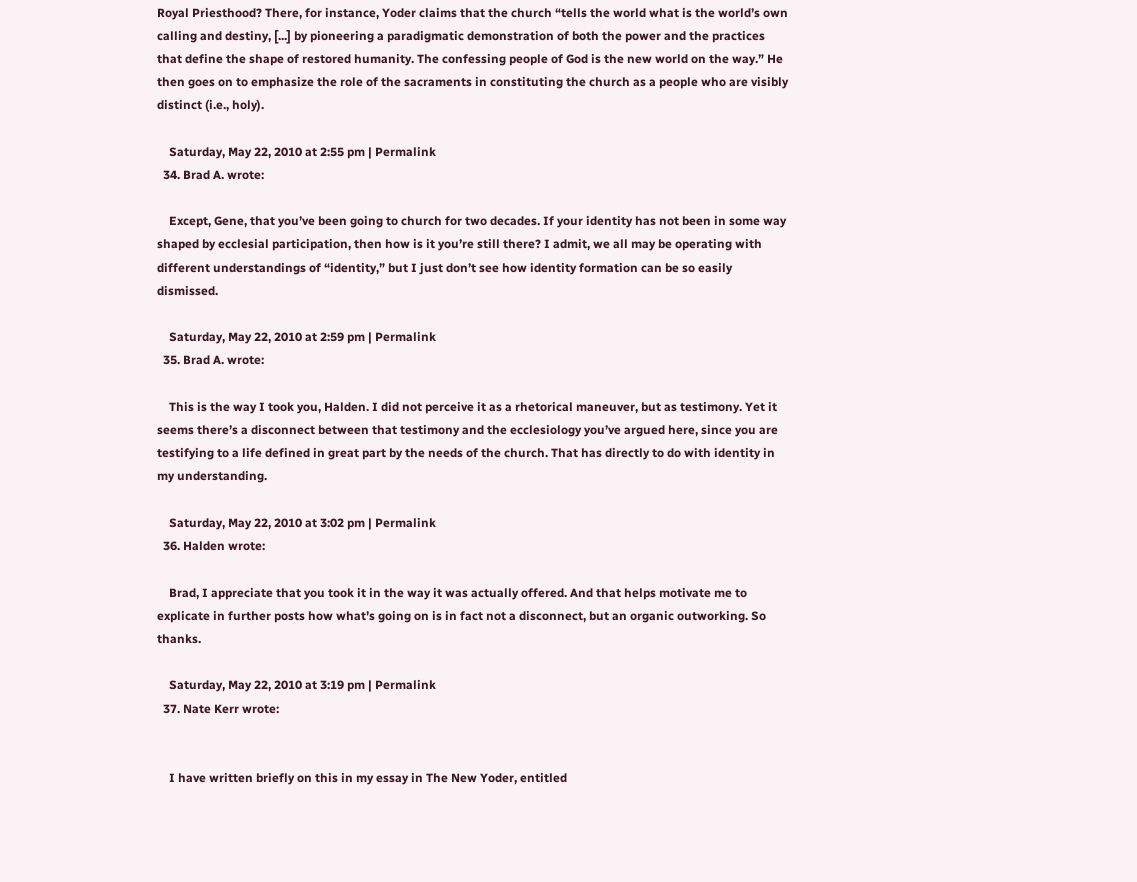Royal Priesthood? There, for instance, Yoder claims that the church “tells the world what is the world’s own calling and destiny, [...] by pioneering a paradigmatic demonstration of both the power and the practices that define the shape of restored humanity. The confessing people of God is the new world on the way.” He then goes on to emphasize the role of the sacraments in constituting the church as a people who are visibly distinct (i.e., holy).

    Saturday, May 22, 2010 at 2:55 pm | Permalink
  34. Brad A. wrote:

    Except, Gene, that you’ve been going to church for two decades. If your identity has not been in some way shaped by ecclesial participation, then how is it you’re still there? I admit, we all may be operating with different understandings of “identity,” but I just don’t see how identity formation can be so easily dismissed.

    Saturday, May 22, 2010 at 2:59 pm | Permalink
  35. Brad A. wrote:

    This is the way I took you, Halden. I did not perceive it as a rhetorical maneuver, but as testimony. Yet it seems there’s a disconnect between that testimony and the ecclesiology you’ve argued here, since you are testifying to a life defined in great part by the needs of the church. That has directly to do with identity in my understanding.

    Saturday, May 22, 2010 at 3:02 pm | Permalink
  36. Halden wrote:

    Brad, I appreciate that you took it in the way it was actually offered. And that helps motivate me to explicate in further posts how what’s going on is in fact not a disconnect, but an organic outworking. So thanks.

    Saturday, May 22, 2010 at 3:19 pm | Permalink
  37. Nate Kerr wrote:


    I have written briefly on this in my essay in The New Yoder, entitled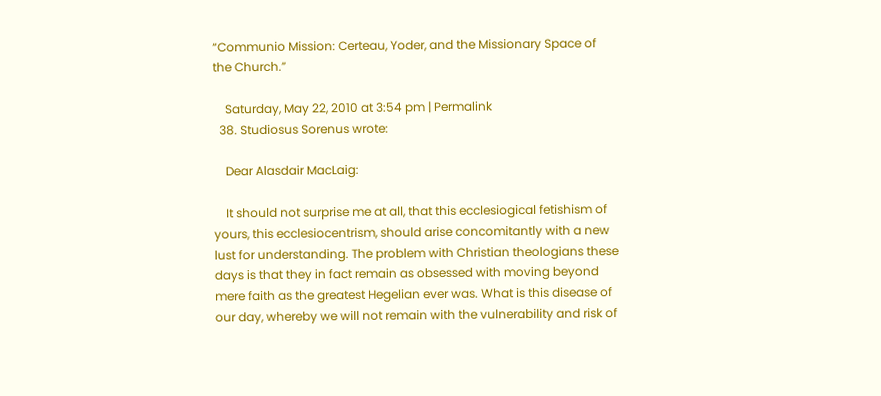“Communio Mission: Certeau, Yoder, and the Missionary Space of the Church.”

    Saturday, May 22, 2010 at 3:54 pm | Permalink
  38. Studiosus Sorenus wrote:

    Dear Alasdair MacLaig:

    It should not surprise me at all, that this ecclesiogical fetishism of yours, this ecclesiocentrism, should arise concomitantly with a new lust for understanding. The problem with Christian theologians these days is that they in fact remain as obsessed with moving beyond mere faith as the greatest Hegelian ever was. What is this disease of our day, whereby we will not remain with the vulnerability and risk of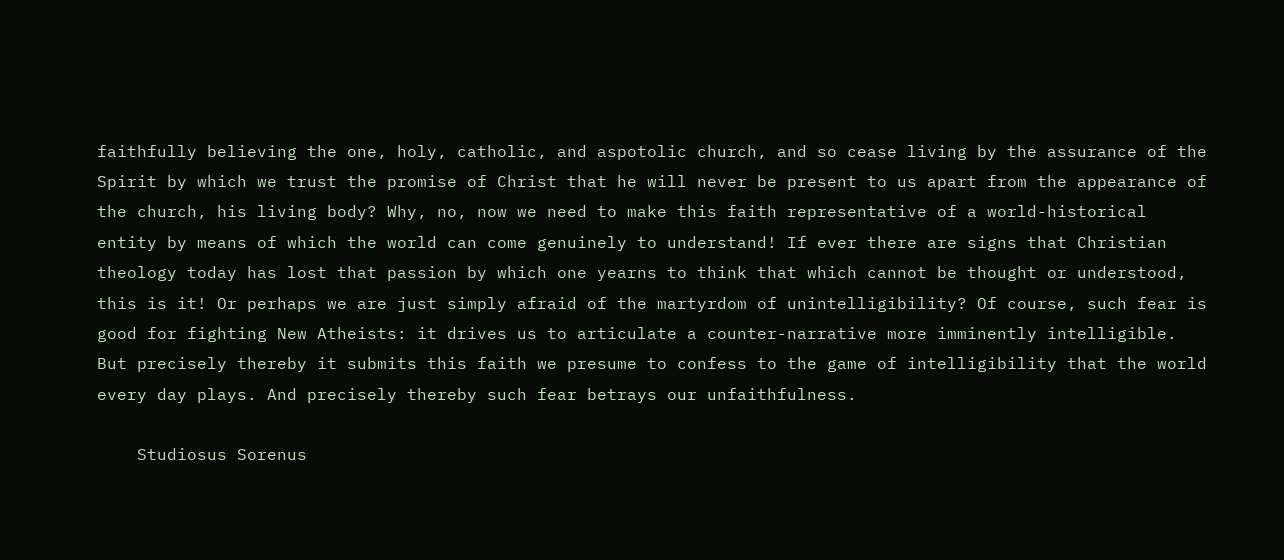faithfully believing the one, holy, catholic, and aspotolic church, and so cease living by the assurance of the Spirit by which we trust the promise of Christ that he will never be present to us apart from the appearance of the church, his living body? Why, no, now we need to make this faith representative of a world-historical entity by means of which the world can come genuinely to understand! If ever there are signs that Christian theology today has lost that passion by which one yearns to think that which cannot be thought or understood, this is it! Or perhaps we are just simply afraid of the martyrdom of unintelligibility? Of course, such fear is good for fighting New Atheists: it drives us to articulate a counter-narrative more imminently intelligible. But precisely thereby it submits this faith we presume to confess to the game of intelligibility that the world every day plays. And precisely thereby such fear betrays our unfaithfulness.

    Studiosus Sorenus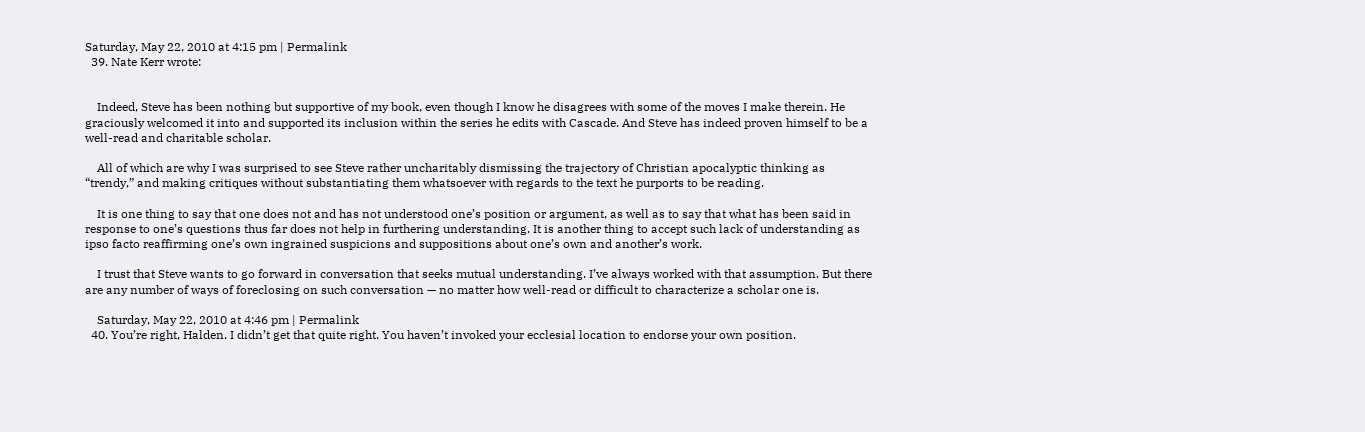Saturday, May 22, 2010 at 4:15 pm | Permalink
  39. Nate Kerr wrote:


    Indeed, Steve has been nothing but supportive of my book, even though I know he disagrees with some of the moves I make therein. He graciously welcomed it into and supported its inclusion within the series he edits with Cascade. And Steve has indeed proven himself to be a well-read and charitable scholar.

    All of which are why I was surprised to see Steve rather uncharitably dismissing the trajectory of Christian apocalyptic thinking as “trendy,” and making critiques without substantiating them whatsoever with regards to the text he purports to be reading.

    It is one thing to say that one does not and has not understood one’s position or argument, as well as to say that what has been said in response to one’s questions thus far does not help in furthering understanding. It is another thing to accept such lack of understanding as ipso facto reaffirming one’s own ingrained suspicions and suppositions about one’s own and another’s work.

    I trust that Steve wants to go forward in conversation that seeks mutual understanding. I’ve always worked with that assumption. But there are any number of ways of foreclosing on such conversation — no matter how well-read or difficult to characterize a scholar one is.

    Saturday, May 22, 2010 at 4:46 pm | Permalink
  40. You’re right, Halden. I didn’t get that quite right. You haven’t invoked your ecclesial location to endorse your own position.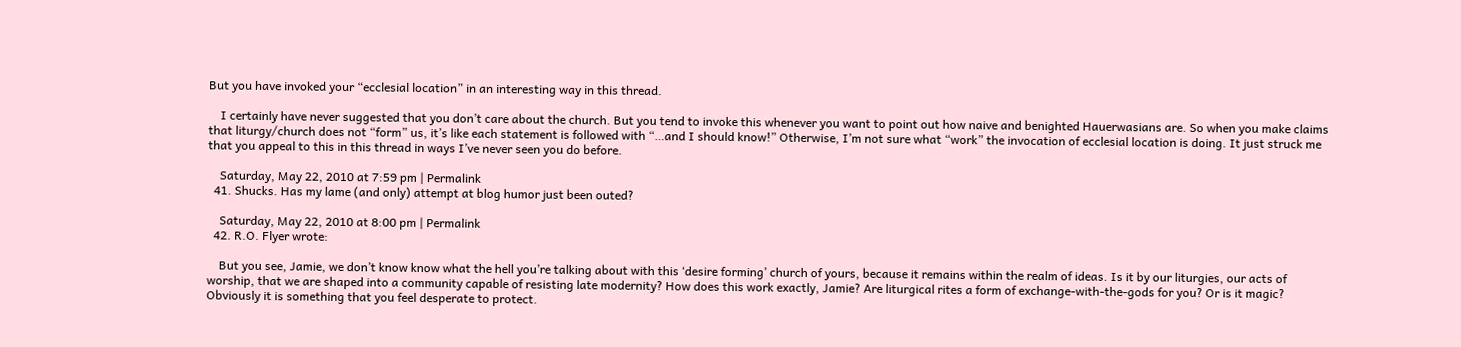But you have invoked your “ecclesial location” in an interesting way in this thread.

    I certainly have never suggested that you don’t care about the church. But you tend to invoke this whenever you want to point out how naive and benighted Hauerwasians are. So when you make claims that liturgy/church does not “form” us, it’s like each statement is followed with “…and I should know!” Otherwise, I’m not sure what “work” the invocation of ecclesial location is doing. It just struck me that you appeal to this in this thread in ways I’ve never seen you do before.

    Saturday, May 22, 2010 at 7:59 pm | Permalink
  41. Shucks. Has my lame (and only) attempt at blog humor just been outed?

    Saturday, May 22, 2010 at 8:00 pm | Permalink
  42. R.O. Flyer wrote:

    But you see, Jamie, we don’t know know what the hell you’re talking about with this ‘desire forming’ church of yours, because it remains within the realm of ideas. Is it by our liturgies, our acts of worship, that we are shaped into a community capable of resisting late modernity? How does this work exactly, Jamie? Are liturgical rites a form of exchange-with-the-gods for you? Or is it magic? Obviously it is something that you feel desperate to protect.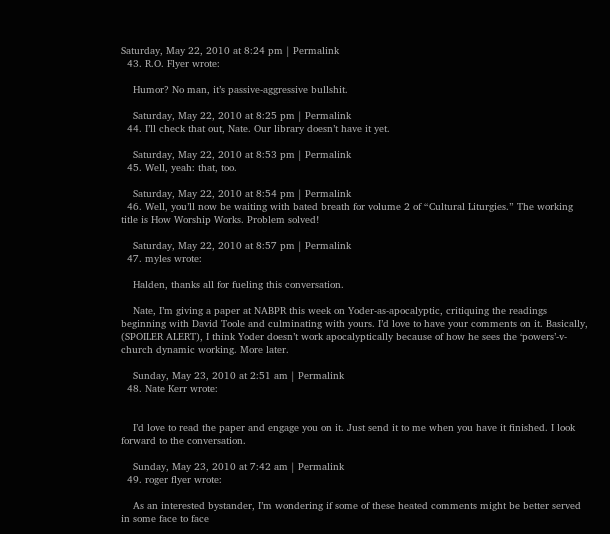Saturday, May 22, 2010 at 8:24 pm | Permalink
  43. R.O. Flyer wrote:

    Humor? No man, it’s passive-aggressive bullshit.

    Saturday, May 22, 2010 at 8:25 pm | Permalink
  44. I’ll check that out, Nate. Our library doesn’t have it yet.

    Saturday, May 22, 2010 at 8:53 pm | Permalink
  45. Well, yeah: that, too.

    Saturday, May 22, 2010 at 8:54 pm | Permalink
  46. Well, you’ll now be waiting with bated breath for volume 2 of “Cultural Liturgies.” The working title is How Worship Works. Problem solved!

    Saturday, May 22, 2010 at 8:57 pm | Permalink
  47. myles wrote:

    Halden, thanks all for fueling this conversation.

    Nate, I’m giving a paper at NABPR this week on Yoder-as-apocalyptic, critiquing the readings beginning with David Toole and culminating with yours. I’d love to have your comments on it. Basically, (SPOILER ALERT), I think Yoder doesn’t work apocalyptically because of how he sees the ‘powers’-v-church dynamic working. More later.

    Sunday, May 23, 2010 at 2:51 am | Permalink
  48. Nate Kerr wrote:


    I’d love to read the paper and engage you on it. Just send it to me when you have it finished. I look forward to the conversation.

    Sunday, May 23, 2010 at 7:42 am | Permalink
  49. roger flyer wrote:

    As an interested bystander, I’m wondering if some of these heated comments might be better served in some face to face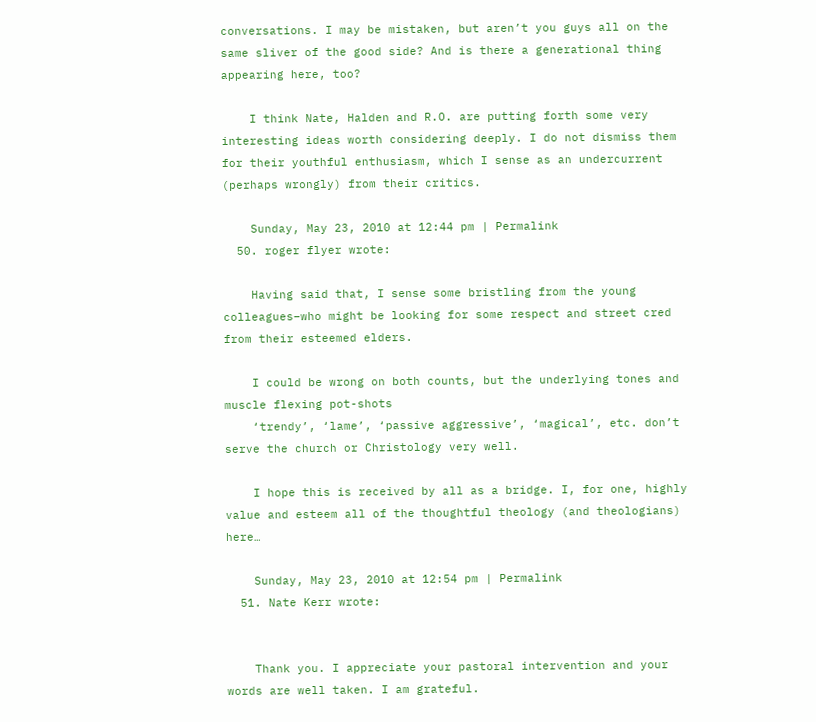conversations. I may be mistaken, but aren’t you guys all on the same sliver of the good side? And is there a generational thing appearing here, too?

    I think Nate, Halden and R.O. are putting forth some very interesting ideas worth considering deeply. I do not dismiss them for their youthful enthusiasm, which I sense as an undercurrent (perhaps wrongly) from their critics.

    Sunday, May 23, 2010 at 12:44 pm | Permalink
  50. roger flyer wrote:

    Having said that, I sense some bristling from the young colleagues–who might be looking for some respect and street cred from their esteemed elders.

    I could be wrong on both counts, but the underlying tones and muscle flexing pot-shots
    ‘trendy’, ‘lame’, ‘passive aggressive’, ‘magical’, etc. don’t serve the church or Christology very well.

    I hope this is received by all as a bridge. I, for one, highly value and esteem all of the thoughtful theology (and theologians) here…

    Sunday, May 23, 2010 at 12:54 pm | Permalink
  51. Nate Kerr wrote:


    Thank you. I appreciate your pastoral intervention and your words are well taken. I am grateful.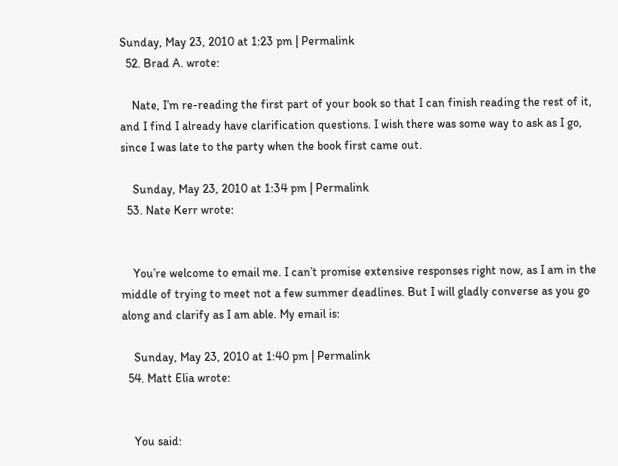Sunday, May 23, 2010 at 1:23 pm | Permalink
  52. Brad A. wrote:

    Nate, I’m re-reading the first part of your book so that I can finish reading the rest of it, and I find I already have clarification questions. I wish there was some way to ask as I go, since I was late to the party when the book first came out.

    Sunday, May 23, 2010 at 1:34 pm | Permalink
  53. Nate Kerr wrote:


    You’re welcome to email me. I can’t promise extensive responses right now, as I am in the middle of trying to meet not a few summer deadlines. But I will gladly converse as you go along and clarify as I am able. My email is:

    Sunday, May 23, 2010 at 1:40 pm | Permalink
  54. Matt Elia wrote:


    You said: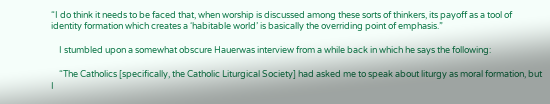“I do think it needs to be faced that, when worship is discussed among these sorts of thinkers, its payoff as a tool of identity formation which creates a ‘habitable world’ is basically the overriding point of emphasis.”

    I stumbled upon a somewhat obscure Hauerwas interview from a while back in which he says the following:

    “The Catholics [specifically, the Catholic Liturgical Society] had asked me to speak about liturgy as moral formation, but I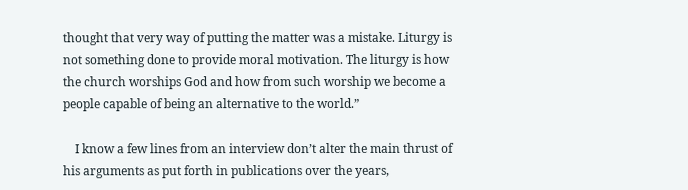thought that very way of putting the matter was a mistake. Liturgy is not something done to provide moral motivation. The liturgy is how the church worships God and how from such worship we become a people capable of being an alternative to the world.”

    I know a few lines from an interview don’t alter the main thrust of his arguments as put forth in publications over the years,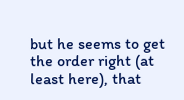but he seems to get the order right (at least here), that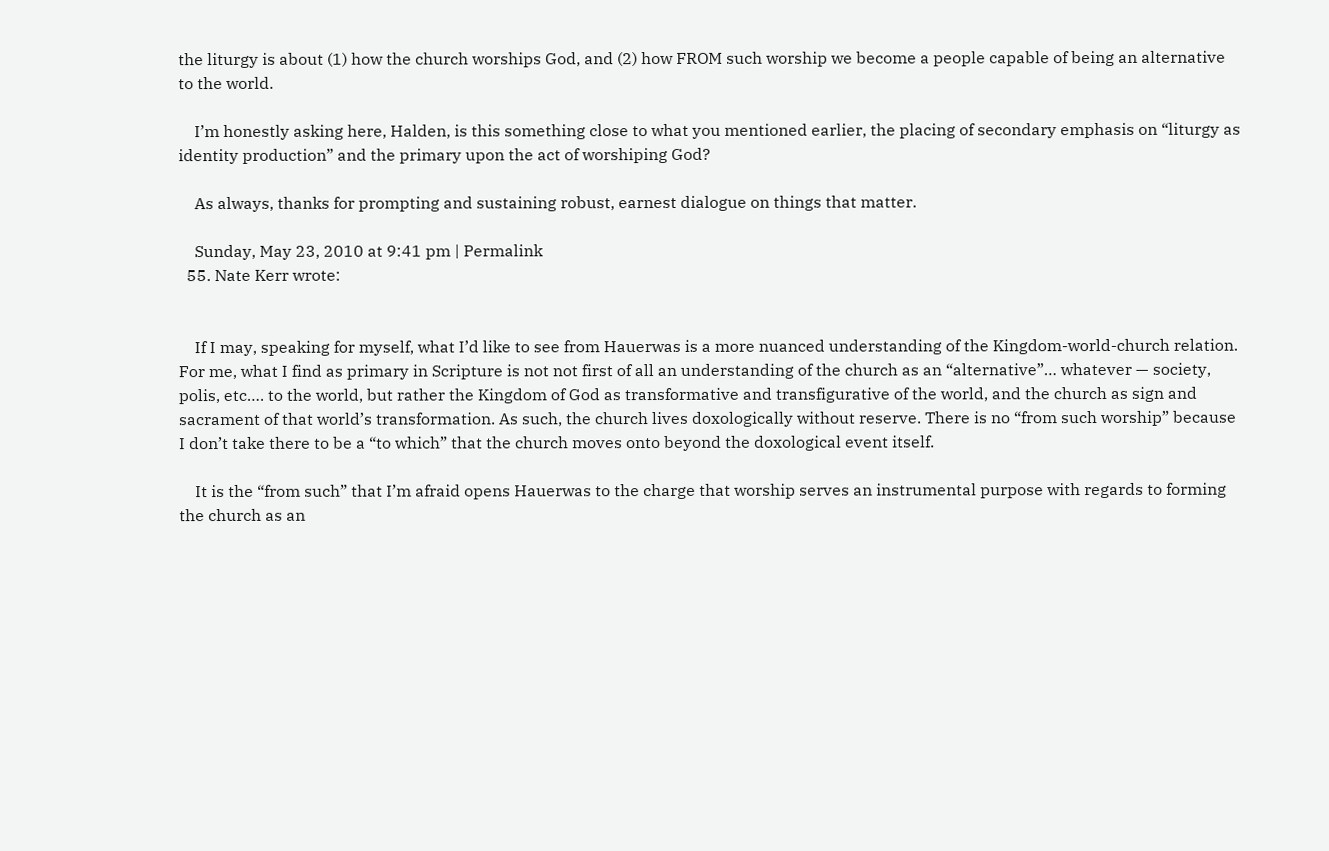the liturgy is about (1) how the church worships God, and (2) how FROM such worship we become a people capable of being an alternative to the world.

    I’m honestly asking here, Halden, is this something close to what you mentioned earlier, the placing of secondary emphasis on “liturgy as identity production” and the primary upon the act of worshiping God?

    As always, thanks for prompting and sustaining robust, earnest dialogue on things that matter.

    Sunday, May 23, 2010 at 9:41 pm | Permalink
  55. Nate Kerr wrote:


    If I may, speaking for myself, what I’d like to see from Hauerwas is a more nuanced understanding of the Kingdom-world-church relation. For me, what I find as primary in Scripture is not not first of all an understanding of the church as an “alternative”… whatever — society, polis, etc…. to the world, but rather the Kingdom of God as transformative and transfigurative of the world, and the church as sign and sacrament of that world’s transformation. As such, the church lives doxologically without reserve. There is no “from such worship” because I don’t take there to be a “to which” that the church moves onto beyond the doxological event itself.

    It is the “from such” that I’m afraid opens Hauerwas to the charge that worship serves an instrumental purpose with regards to forming the church as an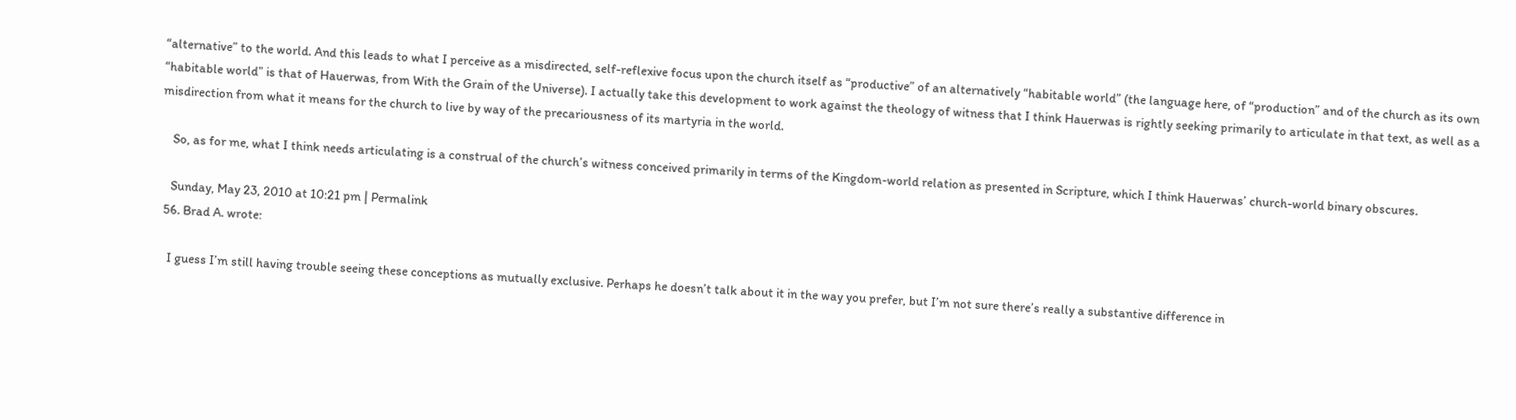“alternative” to the world. And this leads to what I perceive as a misdirected, self-reflexive focus upon the church itself as “productive” of an alternatively “habitable world” (the language here, of “production” and of the church as its own “habitable world” is that of Hauerwas, from With the Grain of the Universe). I actually take this development to work against the theology of witness that I think Hauerwas is rightly seeking primarily to articulate in that text, as well as a misdirection from what it means for the church to live by way of the precariousness of its martyria in the world.

    So, as for me, what I think needs articulating is a construal of the church’s witness conceived primarily in terms of the Kingdom-world relation as presented in Scripture, which I think Hauerwas’ church-world binary obscures.

    Sunday, May 23, 2010 at 10:21 pm | Permalink
  56. Brad A. wrote:

    I guess I’m still having trouble seeing these conceptions as mutually exclusive. Perhaps he doesn’t talk about it in the way you prefer, but I’m not sure there’s really a substantive difference in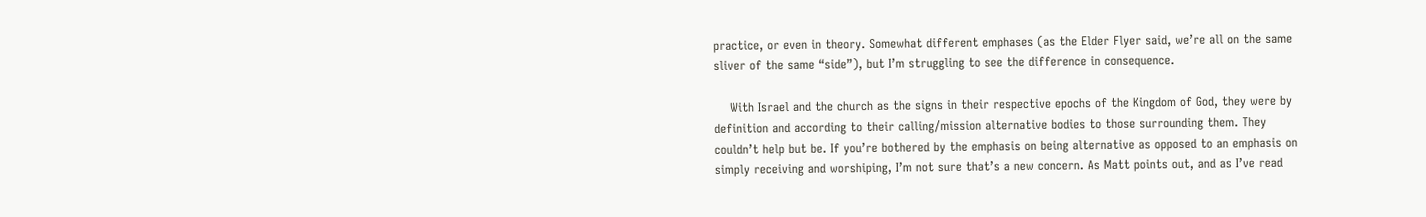practice, or even in theory. Somewhat different emphases (as the Elder Flyer said, we’re all on the same sliver of the same “side”), but I’m struggling to see the difference in consequence.

    With Israel and the church as the signs in their respective epochs of the Kingdom of God, they were by definition and according to their calling/mission alternative bodies to those surrounding them. They couldn’t help but be. If you’re bothered by the emphasis on being alternative as opposed to an emphasis on simply receiving and worshiping, I’m not sure that’s a new concern. As Matt points out, and as I’ve read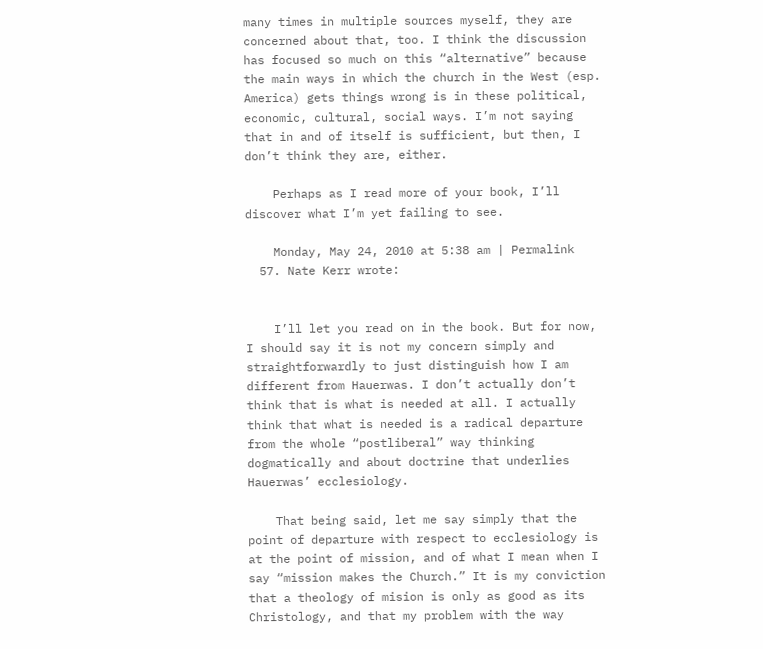many times in multiple sources myself, they are concerned about that, too. I think the discussion has focused so much on this “alternative” because the main ways in which the church in the West (esp. America) gets things wrong is in these political, economic, cultural, social ways. I’m not saying that in and of itself is sufficient, but then, I don’t think they are, either.

    Perhaps as I read more of your book, I’ll discover what I’m yet failing to see.

    Monday, May 24, 2010 at 5:38 am | Permalink
  57. Nate Kerr wrote:


    I’ll let you read on in the book. But for now, I should say it is not my concern simply and straightforwardly to just distinguish how I am different from Hauerwas. I don’t actually don’t think that is what is needed at all. I actually think that what is needed is a radical departure from the whole “postliberal” way thinking dogmatically and about doctrine that underlies Hauerwas’ ecclesiology.

    That being said, let me say simply that the point of departure with respect to ecclesiology is at the point of mission, and of what I mean when I say “mission makes the Church.” It is my conviction that a theology of mision is only as good as its Christology, and that my problem with the way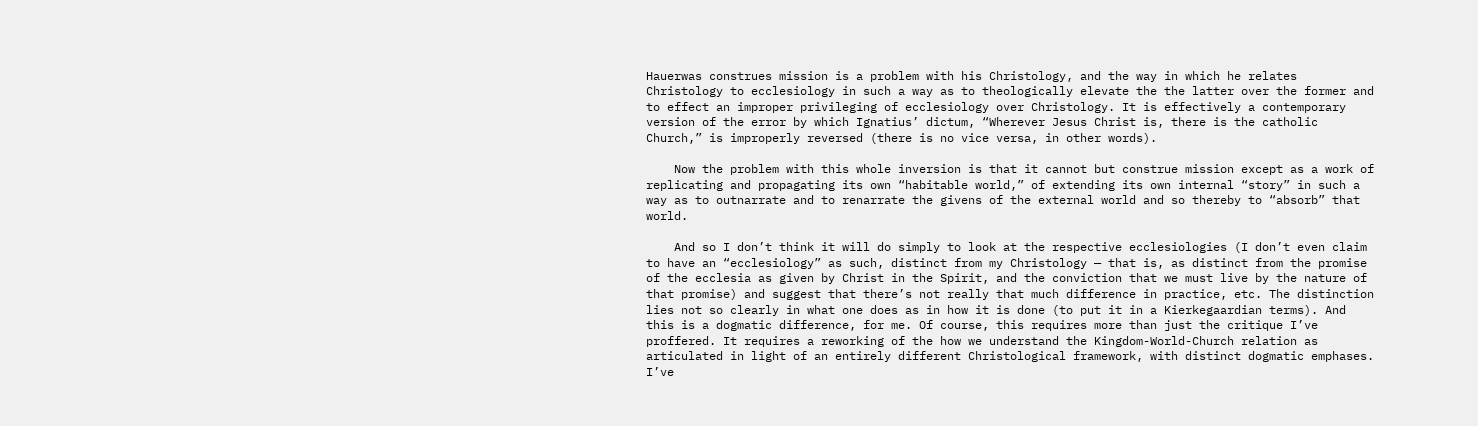Hauerwas construes mission is a problem with his Christology, and the way in which he relates Christology to ecclesiology in such a way as to theologically elevate the the latter over the former and to effect an improper privileging of ecclesiology over Christology. It is effectively a contemporary version of the error by which Ignatius’ dictum, “Wherever Jesus Christ is, there is the catholic Church,” is improperly reversed (there is no vice versa, in other words).

    Now the problem with this whole inversion is that it cannot but construe mission except as a work of replicating and propagating its own “habitable world,” of extending its own internal “story” in such a way as to outnarrate and to renarrate the givens of the external world and so thereby to “absorb” that world.

    And so I don’t think it will do simply to look at the respective ecclesiologies (I don’t even claim to have an “ecclesiology” as such, distinct from my Christology — that is, as distinct from the promise of the ecclesia as given by Christ in the Spirit, and the conviction that we must live by the nature of that promise) and suggest that there’s not really that much difference in practice, etc. The distinction lies not so clearly in what one does as in how it is done (to put it in a Kierkegaardian terms). And this is a dogmatic difference, for me. Of course, this requires more than just the critique I’ve proffered. It requires a reworking of the how we understand the Kingdom-World-Church relation as articulated in light of an entirely different Christological framework, with distinct dogmatic emphases. I’ve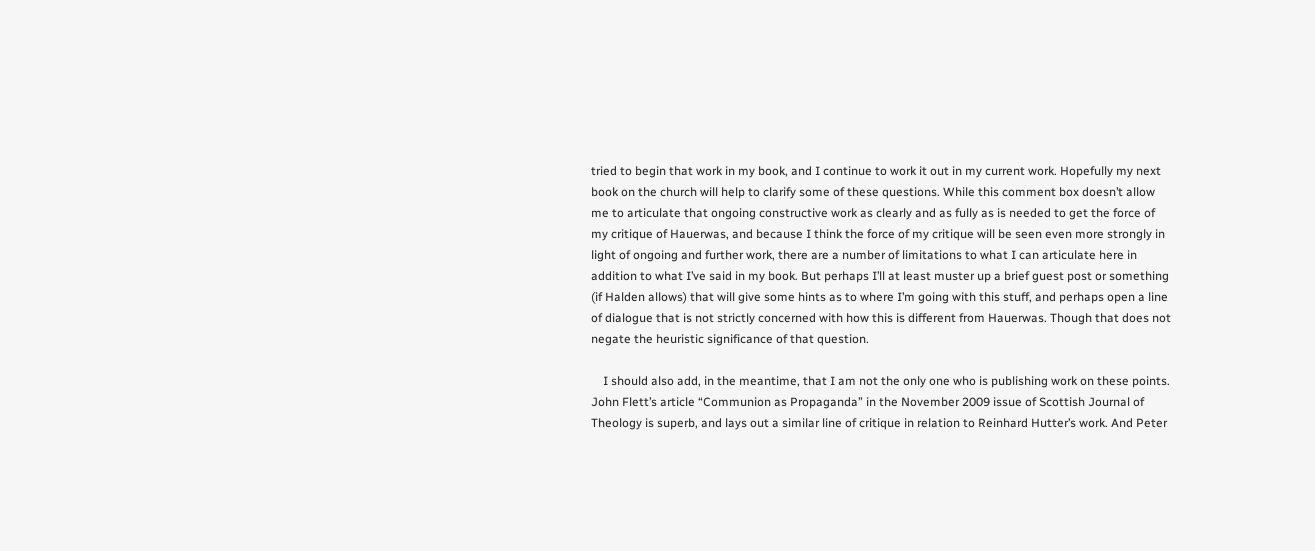tried to begin that work in my book, and I continue to work it out in my current work. Hopefully my next book on the church will help to clarify some of these questions. While this comment box doesn’t allow me to articulate that ongoing constructive work as clearly and as fully as is needed to get the force of my critique of Hauerwas, and because I think the force of my critique will be seen even more strongly in light of ongoing and further work, there are a number of limitations to what I can articulate here in addition to what I’ve said in my book. But perhaps I’ll at least muster up a brief guest post or something (if Halden allows) that will give some hints as to where I’m going with this stuff, and perhaps open a line of dialogue that is not strictly concerned with how this is different from Hauerwas. Though that does not negate the heuristic significance of that question.

    I should also add, in the meantime, that I am not the only one who is publishing work on these points. John Flett’s article “Communion as Propaganda” in the November 2009 issue of Scottish Journal of Theology is superb, and lays out a similar line of critique in relation to Reinhard Hutter’s work. And Peter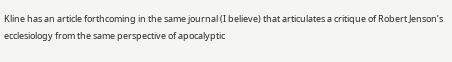Kline has an article forthcoming in the same journal (I believe) that articulates a critique of Robert Jenson’s ecclesiology from the same perspective of apocalyptic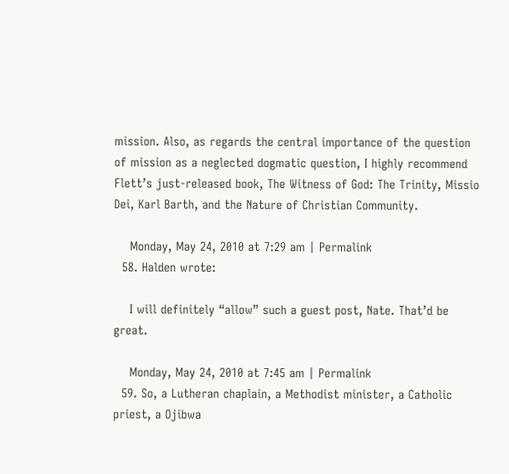mission. Also, as regards the central importance of the question of mission as a neglected dogmatic question, I highly recommend Flett’s just-released book, The Witness of God: The Trinity, Missio Dei, Karl Barth, and the Nature of Christian Community.

    Monday, May 24, 2010 at 7:29 am | Permalink
  58. Halden wrote:

    I will definitely “allow” such a guest post, Nate. That’d be great.

    Monday, May 24, 2010 at 7:45 am | Permalink
  59. So, a Lutheran chaplain, a Methodist minister, a Catholic priest, a Ojibwa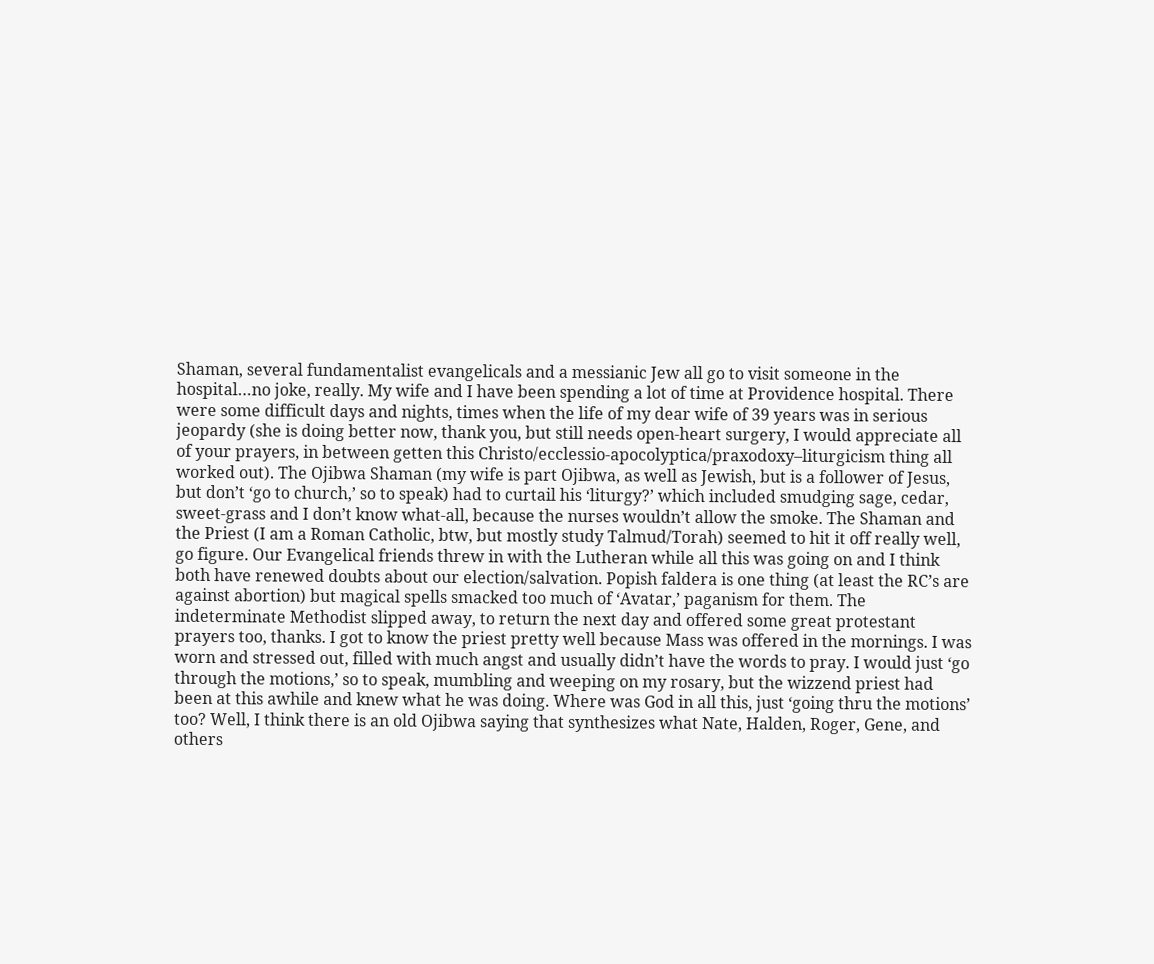Shaman, several fundamentalist evangelicals and a messianic Jew all go to visit someone in the hospital…no joke, really. My wife and I have been spending a lot of time at Providence hospital. There were some difficult days and nights, times when the life of my dear wife of 39 years was in serious jeopardy (she is doing better now, thank you, but still needs open-heart surgery, I would appreciate all of your prayers, in between getten this Christo/ecclessio-apocolyptica/praxodoxy–liturgicism thing all worked out). The Ojibwa Shaman (my wife is part Ojibwa, as well as Jewish, but is a follower of Jesus, but don’t ‘go to church,’ so to speak) had to curtail his ‘liturgy?’ which included smudging sage, cedar, sweet-grass and I don’t know what-all, because the nurses wouldn’t allow the smoke. The Shaman and the Priest (I am a Roman Catholic, btw, but mostly study Talmud/Torah) seemed to hit it off really well, go figure. Our Evangelical friends threw in with the Lutheran while all this was going on and I think both have renewed doubts about our election/salvation. Popish faldera is one thing (at least the RC’s are against abortion) but magical spells smacked too much of ‘Avatar,’ paganism for them. The indeterminate Methodist slipped away, to return the next day and offered some great protestant prayers too, thanks. I got to know the priest pretty well because Mass was offered in the mornings. I was worn and stressed out, filled with much angst and usually didn’t have the words to pray. I would just ‘go through the motions,’ so to speak, mumbling and weeping on my rosary, but the wizzend priest had been at this awhile and knew what he was doing. Where was God in all this, just ‘going thru the motions’ too? Well, I think there is an old Ojibwa saying that synthesizes what Nate, Halden, Roger, Gene, and others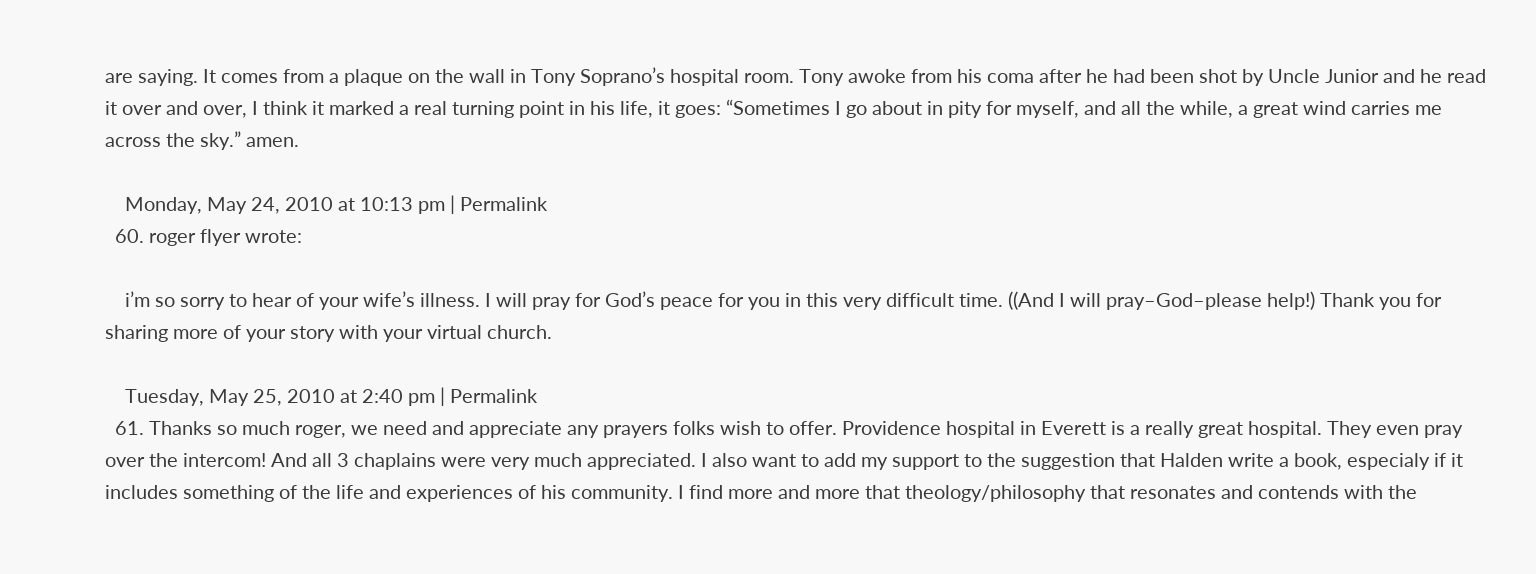are saying. It comes from a plaque on the wall in Tony Soprano’s hospital room. Tony awoke from his coma after he had been shot by Uncle Junior and he read it over and over, I think it marked a real turning point in his life, it goes: “Sometimes I go about in pity for myself, and all the while, a great wind carries me across the sky.” amen.

    Monday, May 24, 2010 at 10:13 pm | Permalink
  60. roger flyer wrote:

    i’m so sorry to hear of your wife’s illness. I will pray for God’s peace for you in this very difficult time. ((And I will pray–God–please help!) Thank you for sharing more of your story with your virtual church.

    Tuesday, May 25, 2010 at 2:40 pm | Permalink
  61. Thanks so much roger, we need and appreciate any prayers folks wish to offer. Providence hospital in Everett is a really great hospital. They even pray over the intercom! And all 3 chaplains were very much appreciated. I also want to add my support to the suggestion that Halden write a book, especialy if it includes something of the life and experiences of his community. I find more and more that theology/philosophy that resonates and contends with the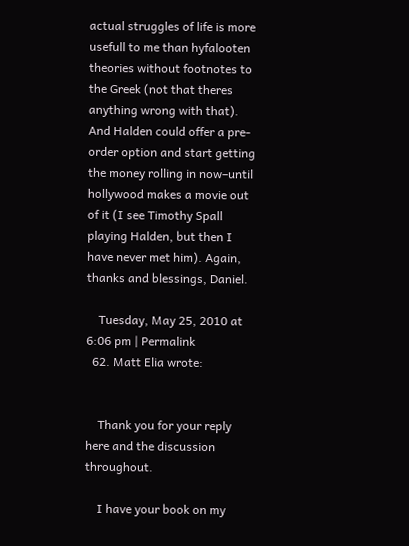actual struggles of life is more usefull to me than hyfalooten theories without footnotes to the Greek (not that theres anything wrong with that). And Halden could offer a pre-order option and start getting the money rolling in now–until hollywood makes a movie out of it (I see Timothy Spall playing Halden, but then I have never met him). Again, thanks and blessings, Daniel.

    Tuesday, May 25, 2010 at 6:06 pm | Permalink
  62. Matt Elia wrote:


    Thank you for your reply here and the discussion throughout.

    I have your book on my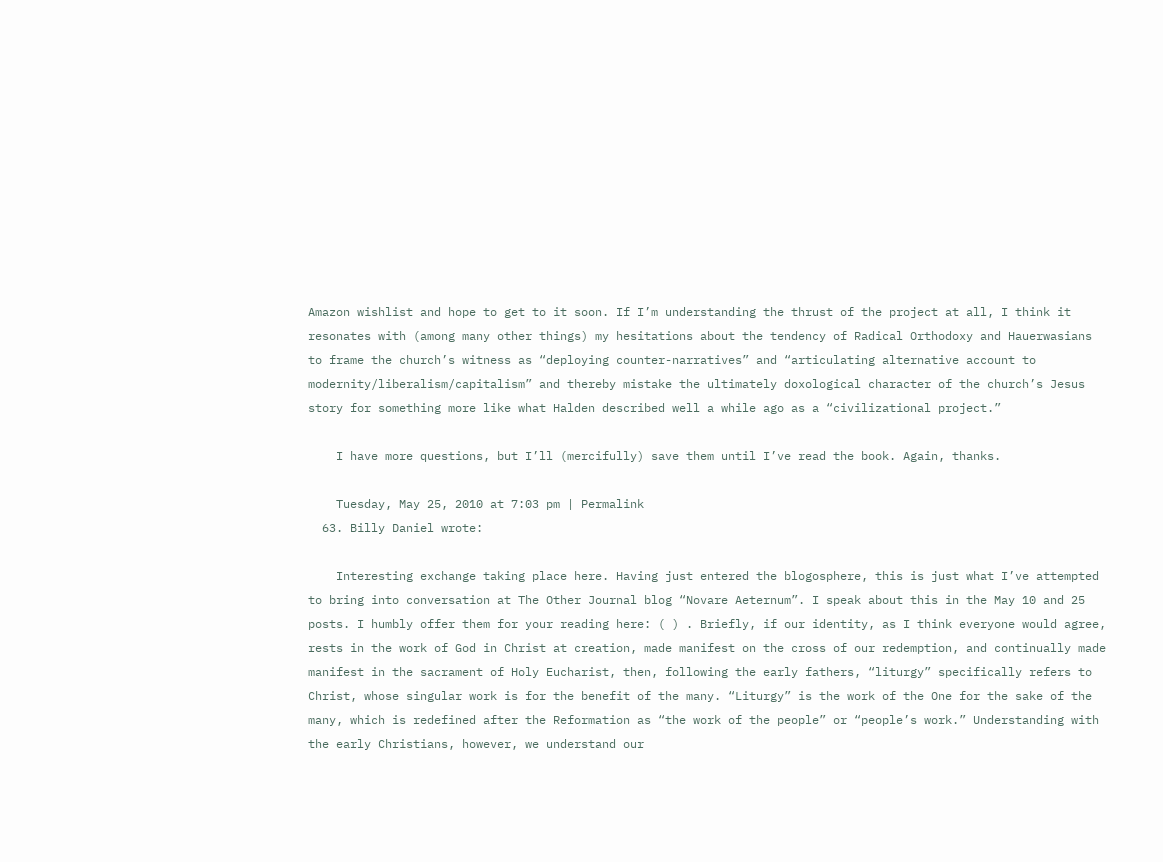Amazon wishlist and hope to get to it soon. If I’m understanding the thrust of the project at all, I think it resonates with (among many other things) my hesitations about the tendency of Radical Orthodoxy and Hauerwasians to frame the church’s witness as “deploying counter-narratives” and “articulating alternative account to modernity/liberalism/capitalism” and thereby mistake the ultimately doxological character of the church’s Jesus story for something more like what Halden described well a while ago as a “civilizational project.”

    I have more questions, but I’ll (mercifully) save them until I’ve read the book. Again, thanks.

    Tuesday, May 25, 2010 at 7:03 pm | Permalink
  63. Billy Daniel wrote:

    Interesting exchange taking place here. Having just entered the blogosphere, this is just what I’ve attempted to bring into conversation at The Other Journal blog “Novare Aeternum”. I speak about this in the May 10 and 25 posts. I humbly offer them for your reading here: ( ) . Briefly, if our identity, as I think everyone would agree, rests in the work of God in Christ at creation, made manifest on the cross of our redemption, and continually made manifest in the sacrament of Holy Eucharist, then, following the early fathers, “liturgy” specifically refers to Christ, whose singular work is for the benefit of the many. “Liturgy” is the work of the One for the sake of the many, which is redefined after the Reformation as “the work of the people” or “people’s work.” Understanding with the early Christians, however, we understand our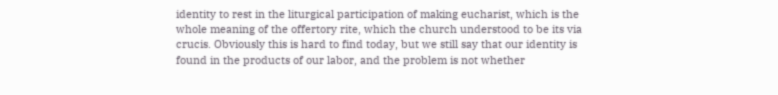identity to rest in the liturgical participation of making eucharist, which is the whole meaning of the offertory rite, which the church understood to be its via crucis. Obviously this is hard to find today, but we still say that our identity is found in the products of our labor, and the problem is not whether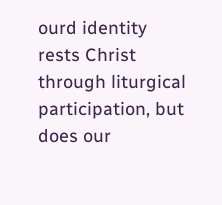ourd identity rests Christ through liturgical participation, but does our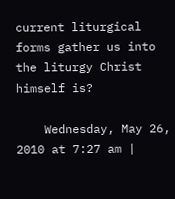current liturgical forms gather us into the liturgy Christ himself is?

    Wednesday, May 26, 2010 at 7:27 am |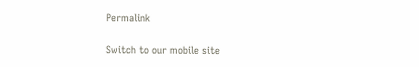Permalink

Switch to our mobile site